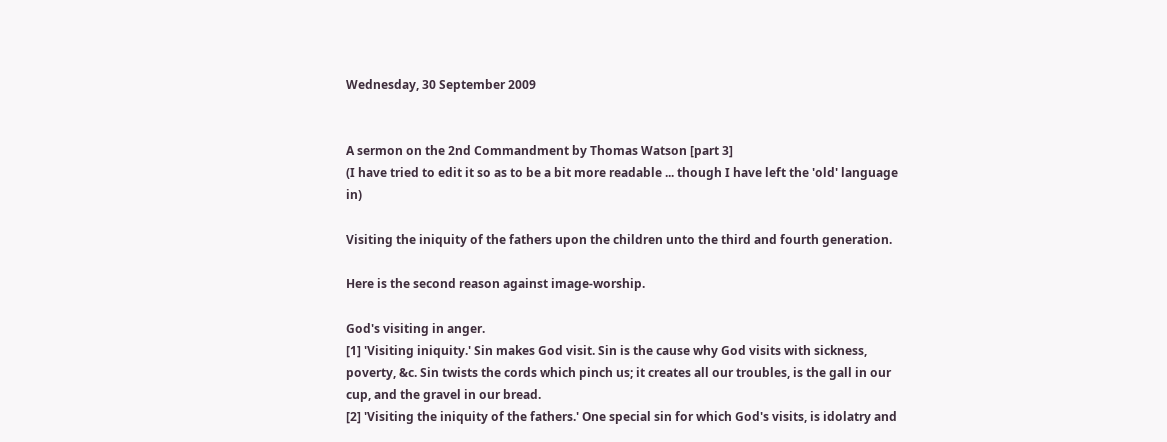Wednesday, 30 September 2009


A sermon on the 2nd Commandment by Thomas Watson [part 3]
(I have tried to edit it so as to be a bit more readable ... though I have left the 'old' language in)

Visiting the iniquity of the fathers upon the children unto the third and fourth generation.

Here is the second reason against image-worship.

God's visiting in anger.
[1] 'Visiting iniquity.' Sin makes God visit. Sin is the cause why God visits with sickness, poverty, &c. Sin twists the cords which pinch us; it creates all our troubles, is the gall in our cup, and the gravel in our bread.
[2] 'Visiting the iniquity of the fathers.' One special sin for which God's visits, is idolatry and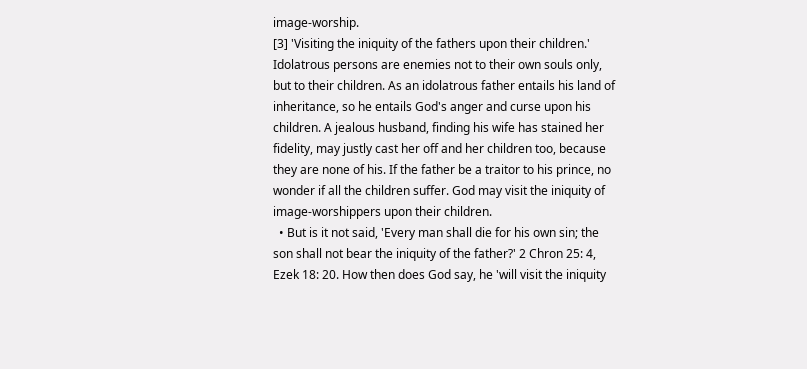image-worship.
[3] 'Visiting the iniquity of the fathers upon their children.' Idolatrous persons are enemies not to their own souls only, but to their children. As an idolatrous father entails his land of inheritance, so he entails God's anger and curse upon his children. A jealous husband, finding his wife has stained her fidelity, may justly cast her off and her children too, because they are none of his. If the father be a traitor to his prince, no wonder if all the children suffer. God may visit the iniquity of image-worshippers upon their children.
  • But is it not said, 'Every man shall die for his own sin; the son shall not bear the iniquity of the father?' 2 Chron 25: 4, Ezek 18: 20. How then does God say, he 'will visit the iniquity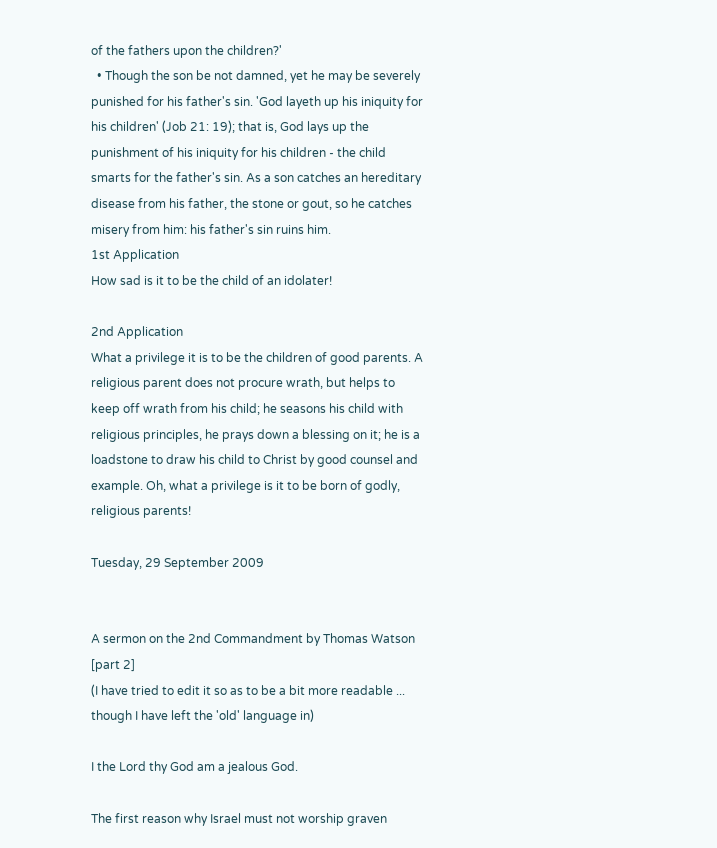of the fathers upon the children?'
  • Though the son be not damned, yet he may be severely punished for his father's sin. 'God layeth up his iniquity for his children' (Job 21: 19); that is, God lays up the punishment of his iniquity for his children - the child smarts for the father's sin. As a son catches an hereditary disease from his father, the stone or gout, so he catches misery from him: his father's sin ruins him.
1st Application
How sad is it to be the child of an idolater!

2nd Application
What a privilege it is to be the children of good parents. A religious parent does not procure wrath, but helps to keep off wrath from his child; he seasons his child with religious principles, he prays down a blessing on it; he is a loadstone to draw his child to Christ by good counsel and example. Oh, what a privilege is it to be born of godly, religious parents!

Tuesday, 29 September 2009


A sermon on the 2nd Commandment by Thomas Watson [part 2]
(I have tried to edit it so as to be a bit more readable ... though I have left the 'old' language in)

I the Lord thy God am a jealous God.

The first reason why Israel must not worship graven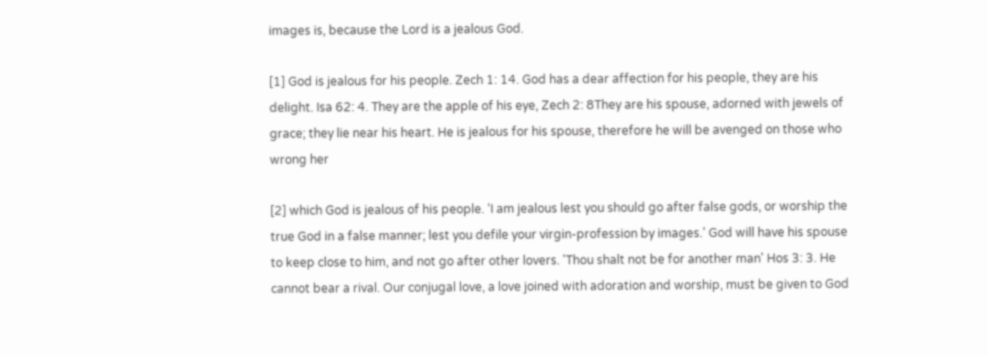images is, because the Lord is a jealous God.

[1] God is jealous for his people. Zech 1: 14. God has a dear affection for his people, they are his delight. Isa 62: 4. They are the apple of his eye, Zech 2: 8They are his spouse, adorned with jewels of grace; they lie near his heart. He is jealous for his spouse, therefore he will be avenged on those who wrong her

[2] which God is jealous of his people. ‘I am jealous lest you should go after false gods, or worship the true God in a false manner; lest you defile your virgin-profession by images.’ God will have his spouse to keep close to him, and not go after other lovers. 'Thou shalt not be for another man' Hos 3: 3. He cannot bear a rival. Our conjugal love, a love joined with adoration and worship, must be given to God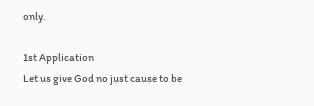only.

1st Application
Let us give God no just cause to be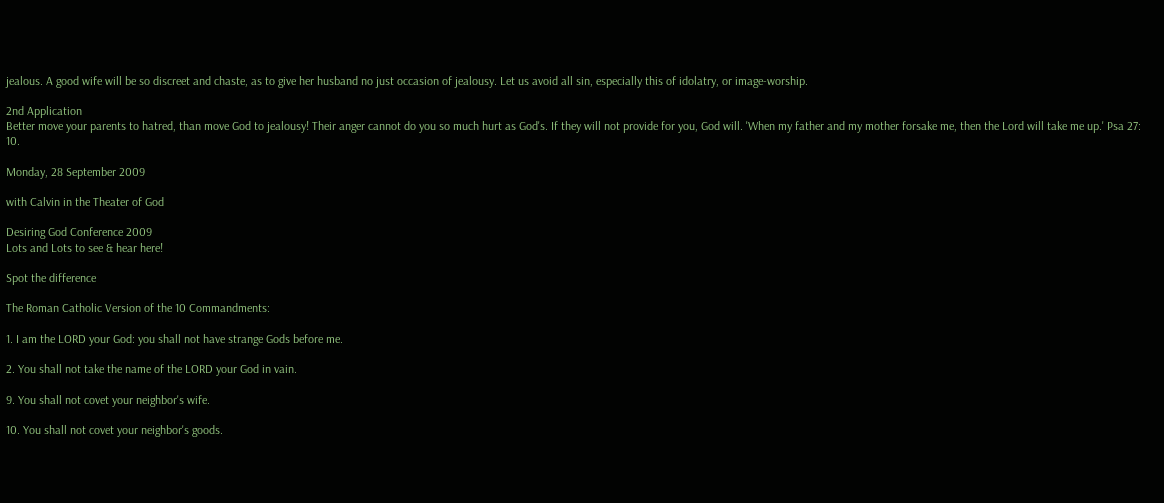jealous. A good wife will be so discreet and chaste, as to give her husband no just occasion of jealousy. Let us avoid all sin, especially this of idolatry, or image-worship.

2nd Application
Better move your parents to hatred, than move God to jealousy! Their anger cannot do you so much hurt as God's. If they will not provide for you, God will. 'When my father and my mother forsake me, then the Lord will take me up.' Psa 27: 10.

Monday, 28 September 2009

with Calvin in the Theater of God

Desiring God Conference 2009
Lots and Lots to see & hear here!

Spot the difference

The Roman Catholic Version of the 10 Commandments:

1. I am the LORD your God: you shall not have strange Gods before me.

2. You shall not take the name of the LORD your God in vain.

9. You shall not covet your neighbor's wife.

10. You shall not covet your neighbor's goods.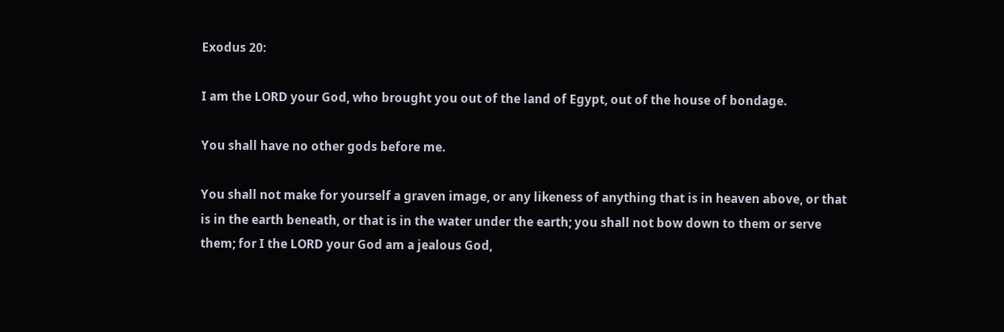Exodus 20:

I am the LORD your God, who brought you out of the land of Egypt, out of the house of bondage.

You shall have no other gods before me.

You shall not make for yourself a graven image, or any likeness of anything that is in heaven above, or that is in the earth beneath, or that is in the water under the earth; you shall not bow down to them or serve them; for I the LORD your God am a jealous God,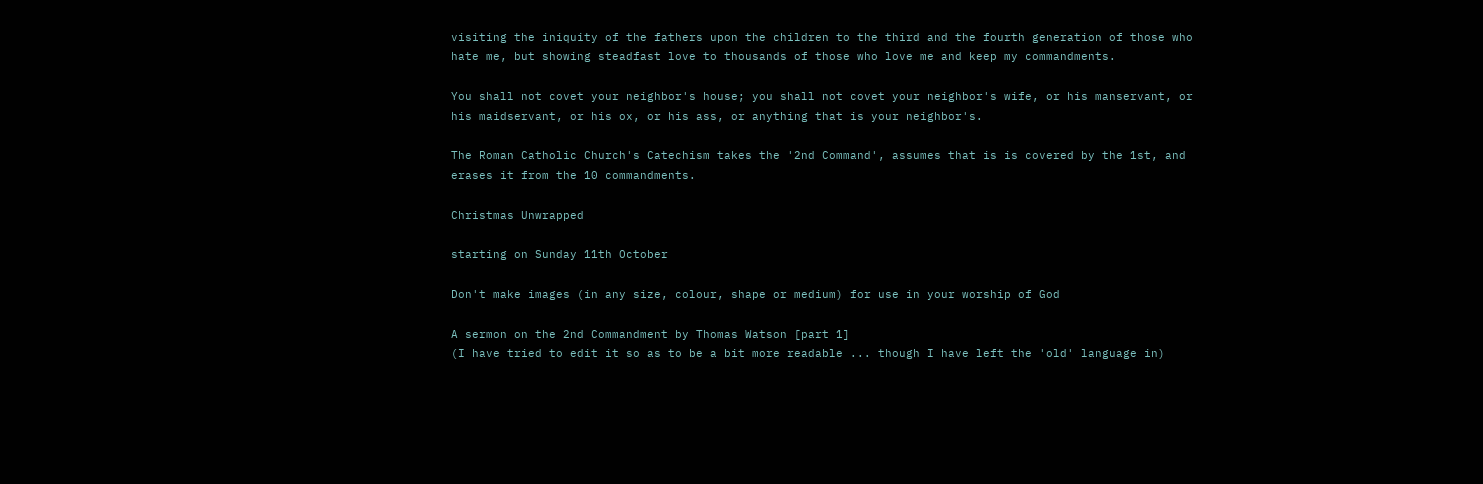visiting the iniquity of the fathers upon the children to the third and the fourth generation of those who hate me, but showing steadfast love to thousands of those who love me and keep my commandments.

You shall not covet your neighbor's house; you shall not covet your neighbor's wife, or his manservant, or his maidservant, or his ox, or his ass, or anything that is your neighbor's.

The Roman Catholic Church's Catechism takes the '2nd Command', assumes that is is covered by the 1st, and erases it from the 10 commandments.

Christmas Unwrapped

starting on Sunday 11th October

Don't make images (in any size, colour, shape or medium) for use in your worship of God

A sermon on the 2nd Commandment by Thomas Watson [part 1]
(I have tried to edit it so as to be a bit more readable ... though I have left the 'old' language in)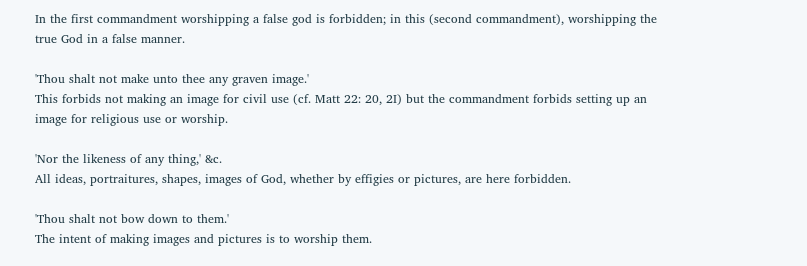In the first commandment worshipping a false god is forbidden; in this (second commandment), worshipping the true God in a false manner.

'Thou shalt not make unto thee any graven image.'
This forbids not making an image for civil use (cf. Matt 22: 20, 2I) but the commandment forbids setting up an image for religious use or worship.

'Nor the likeness of any thing,' &c.
All ideas, portraitures, shapes, images of God, whether by effigies or pictures, are here forbidden.

'Thou shalt not bow down to them.'
The intent of making images and pictures is to worship them.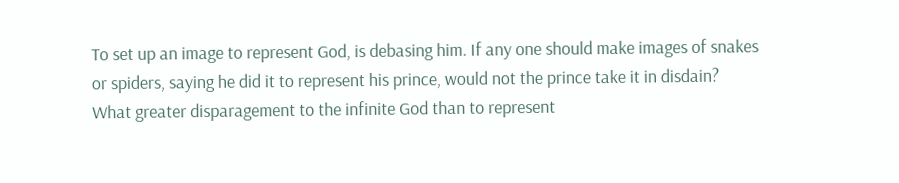To set up an image to represent God, is debasing him. If any one should make images of snakes or spiders, saying he did it to represent his prince, would not the prince take it in disdain? What greater disparagement to the infinite God than to represent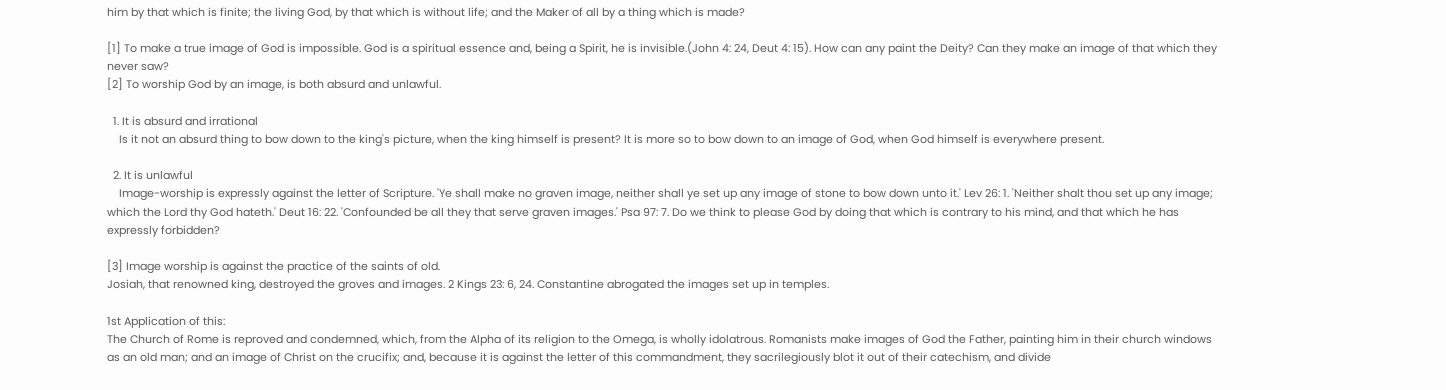him by that which is finite; the living God, by that which is without life; and the Maker of all by a thing which is made?

[1] To make a true image of God is impossible. God is a spiritual essence and, being a Spirit, he is invisible.(John 4: 24, Deut 4: 15). How can any paint the Deity? Can they make an image of that which they never saw?
[2] To worship God by an image, is both absurd and unlawful.

  1. It is absurd and irrational
    Is it not an absurd thing to bow down to the king's picture, when the king himself is present? It is more so to bow down to an image of God, when God himself is everywhere present.

  2. It is unlawful
    Image-worship is expressly against the letter of Scripture. 'Ye shall make no graven image, neither shall ye set up any image of stone to bow down unto it.' Lev 26: 1. 'Neither shalt thou set up any image; which the Lord thy God hateth.' Deut 16: 22. 'Confounded be all they that serve graven images.' Psa 97: 7. Do we think to please God by doing that which is contrary to his mind, and that which he has expressly forbidden?

[3] Image worship is against the practice of the saints of old.
Josiah, that renowned king, destroyed the groves and images. 2 Kings 23: 6, 24. Constantine abrogated the images set up in temples.

1st Application of this:
The Church of Rome is reproved and condemned, which, from the Alpha of its religion to the Omega, is wholly idolatrous. Romanists make images of God the Father, painting him in their church windows as an old man; and an image of Christ on the crucifix; and, because it is against the letter of this commandment, they sacrilegiously blot it out of their catechism, and divide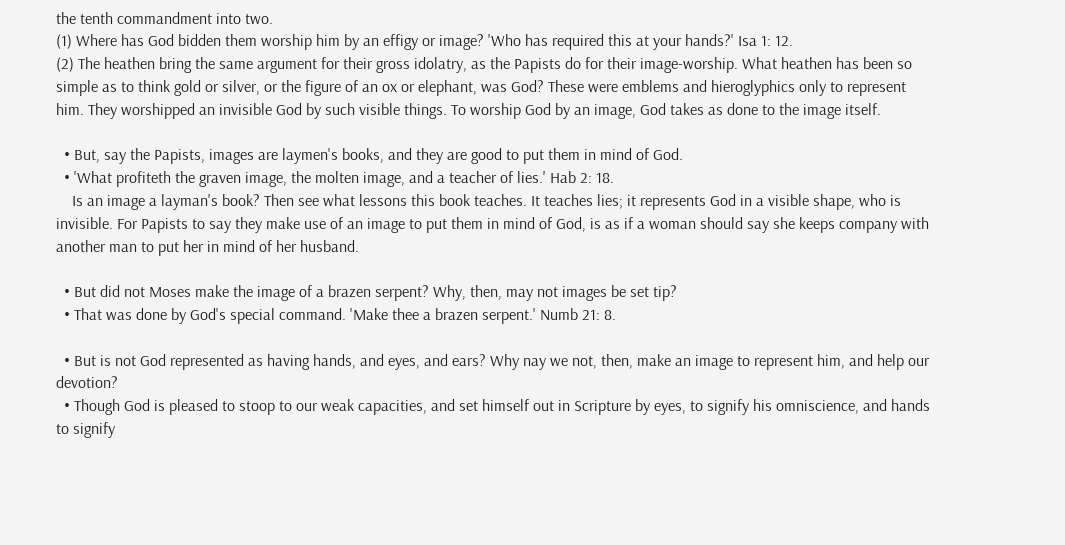the tenth commandment into two.
(1) Where has God bidden them worship him by an effigy or image? 'Who has required this at your hands?' Isa 1: 12.
(2) The heathen bring the same argument for their gross idolatry, as the Papists do for their image-worship. What heathen has been so simple as to think gold or silver, or the figure of an ox or elephant, was God? These were emblems and hieroglyphics only to represent him. They worshipped an invisible God by such visible things. To worship God by an image, God takes as done to the image itself.

  • But, say the Papists, images are laymen's books, and they are good to put them in mind of God.
  • 'What profiteth the graven image, the molten image, and a teacher of lies.' Hab 2: 18.
    Is an image a layman's book? Then see what lessons this book teaches. It teaches lies; it represents God in a visible shape, who is invisible. For Papists to say they make use of an image to put them in mind of God, is as if a woman should say she keeps company with another man to put her in mind of her husband.

  • But did not Moses make the image of a brazen serpent? Why, then, may not images be set tip?
  • That was done by God's special command. 'Make thee a brazen serpent.' Numb 21: 8.

  • But is not God represented as having hands, and eyes, and ears? Why nay we not, then, make an image to represent him, and help our devotion?
  • Though God is pleased to stoop to our weak capacities, and set himself out in Scripture by eyes, to signify his omniscience, and hands to signify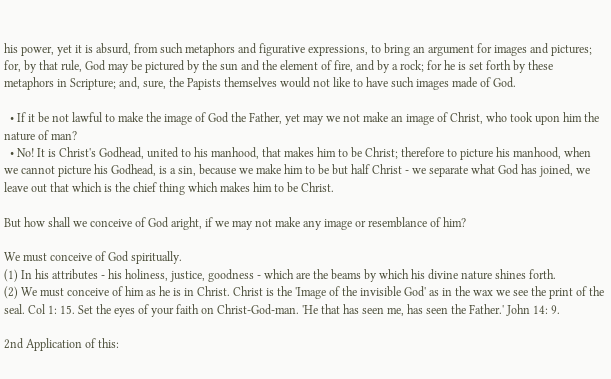his power, yet it is absurd, from such metaphors and figurative expressions, to bring an argument for images and pictures; for, by that rule, God may be pictured by the sun and the element of fire, and by a rock; for he is set forth by these metaphors in Scripture; and, sure, the Papists themselves would not like to have such images made of God.

  • If it be not lawful to make the image of God the Father, yet may we not make an image of Christ, who took upon him the nature of man?
  • No! It is Christ's Godhead, united to his manhood, that makes him to be Christ; therefore to picture his manhood, when we cannot picture his Godhead, is a sin, because we make him to be but half Christ - we separate what God has joined, we leave out that which is the chief thing which makes him to be Christ.

But how shall we conceive of God aright, if we may not make any image or resemblance of him?

We must conceive of God spiritually.
(1) In his attributes - his holiness, justice, goodness - which are the beams by which his divine nature shines forth.
(2) We must conceive of him as he is in Christ. Christ is the 'Image of the invisible God' as in the wax we see the print of the seal. Col 1: 15. Set the eyes of your faith on Christ-God-man. 'He that has seen me, has seen the Father.' John 14: 9.

2nd Application of this: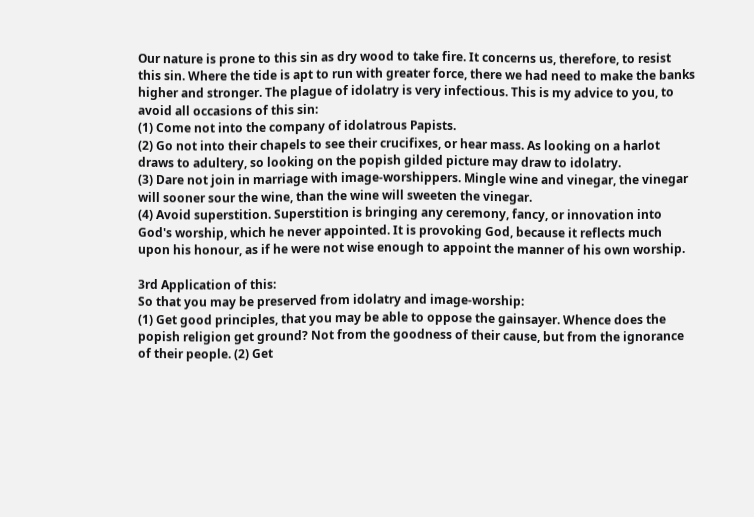Our nature is prone to this sin as dry wood to take fire. It concerns us, therefore, to resist this sin. Where the tide is apt to run with greater force, there we had need to make the banks higher and stronger. The plague of idolatry is very infectious. This is my advice to you, to avoid all occasions of this sin:
(1) Come not into the company of idolatrous Papists.
(2) Go not into their chapels to see their crucifixes, or hear mass. As looking on a harlot draws to adultery, so looking on the popish gilded picture may draw to idolatry.
(3) Dare not join in marriage with image-worshippers. Mingle wine and vinegar, the vinegar will sooner sour the wine, than the wine will sweeten the vinegar.
(4) Avoid superstition. Superstition is bringing any ceremony, fancy, or innovation into God's worship, which he never appointed. It is provoking God, because it reflects much upon his honour, as if he were not wise enough to appoint the manner of his own worship.

3rd Application of this:
So that you may be preserved from idolatry and image-worship:
(1) Get good principles, that you may be able to oppose the gainsayer. Whence does the popish religion get ground? Not from the goodness of their cause, but from the ignorance of their people. (2) Get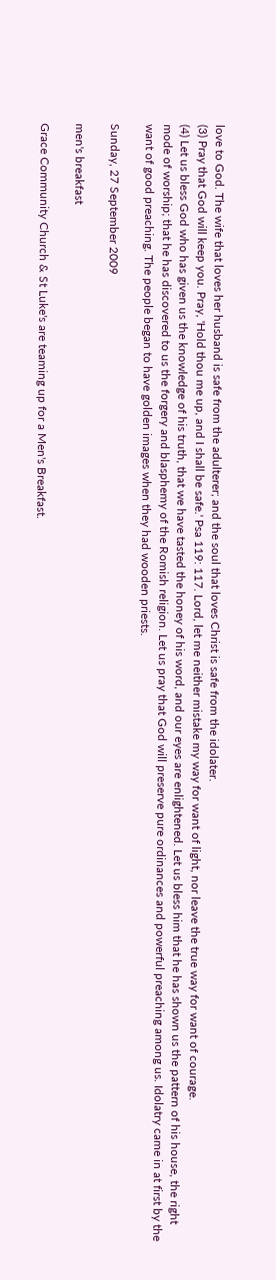love to God. The wife that loves her husband is safe from the adulterer; and the soul that loves Christ is safe from the idolater.
(3) Pray that God will keep you. Pray, 'Hold thou me up, and I shall be safe.' Psa 119: 117. Lord, let me neither mistake my way for want of light, nor leave the true way for want of courage.
(4) Let us bless God who has given us the knowledge of his truth, that we have tasted the honey of his word, and our eyes are enlightened. Let us bless him that he has shown us the pattern of his house, the right mode of worship; that he has discovered to us the forgery and blasphemy of the Romish religion. Let us pray that God will preserve pure ordinances and powerful preaching among us. Idolatry came in at first by the want of good preaching. The people began to have golden images when they had wooden priests.

Sunday, 27 September 2009

men's breakfast

Grace Community Church & St Luke's are teaming up for a Men's Breakfast.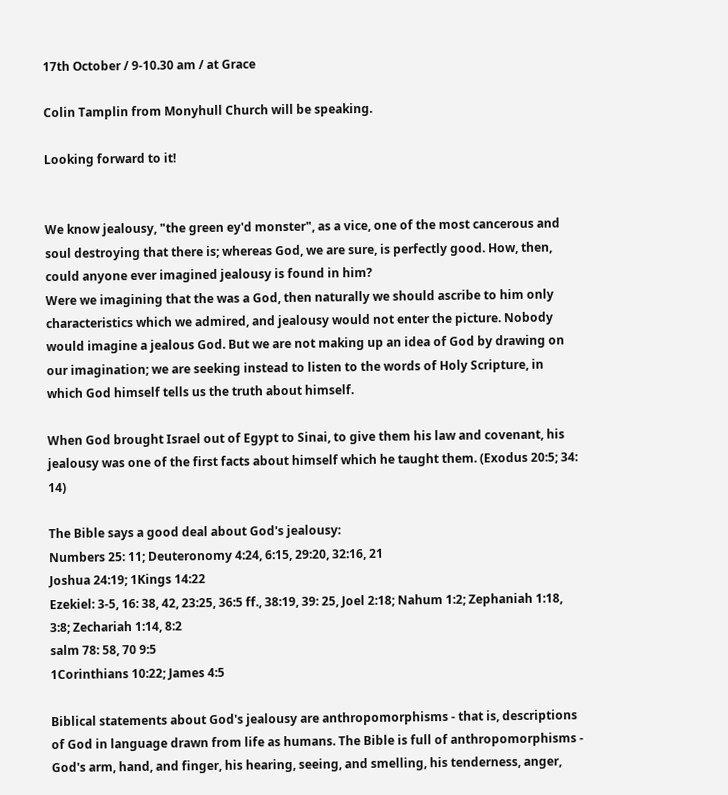17th October / 9-10.30 am / at Grace

Colin Tamplin from Monyhull Church will be speaking.

Looking forward to it!


We know jealousy, "the green ey'd monster", as a vice, one of the most cancerous and soul destroying that there is; whereas God, we are sure, is perfectly good. How, then, could anyone ever imagined jealousy is found in him?
Were we imagining that the was a God, then naturally we should ascribe to him only characteristics which we admired, and jealousy would not enter the picture. Nobody would imagine a jealous God. But we are not making up an idea of God by drawing on our imagination; we are seeking instead to listen to the words of Holy Scripture, in which God himself tells us the truth about himself.

When God brought Israel out of Egypt to Sinai, to give them his law and covenant, his jealousy was one of the first facts about himself which he taught them. (Exodus 20:5; 34: 14)

The Bible says a good deal about God's jealousy:
Numbers 25: 11; Deuteronomy 4:24, 6:15, 29:20, 32:16, 21
Joshua 24:19; 1Kings 14:22
Ezekiel: 3-5, 16: 38, 42, 23:25, 36:5 ff., 38:19, 39: 25, Joel 2:18; Nahum 1:2; Zephaniah 1:18, 3:8; Zechariah 1:14, 8:2
salm 78: 58, 70 9:5
1Corinthians 10:22; James 4:5

Biblical statements about God's jealousy are anthropomorphisms - that is, descriptions of God in language drawn from life as humans. The Bible is full of anthropomorphisms - God's arm, hand, and finger, his hearing, seeing, and smelling, his tenderness, anger,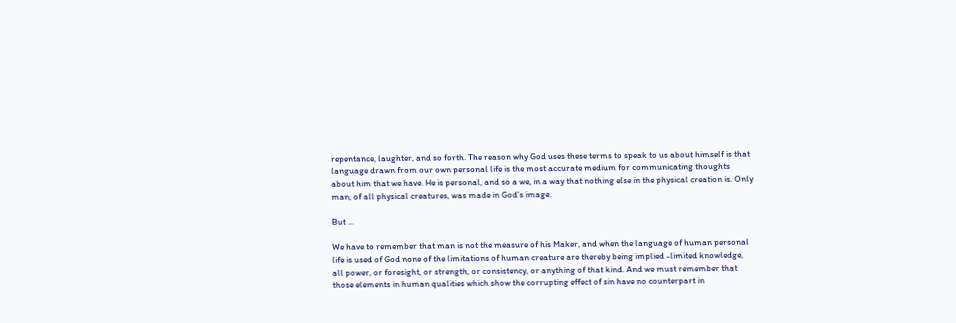repentance, laughter, and so forth. The reason why God uses these terms to speak to us about himself is that language drawn from our own personal life is the most accurate medium for communicating thoughts about him that we have. He is personal, and so a we, in a way that nothing else in the physical creation is. Only man, of all physical creatures, was made in God's image.

But ...

We have to remember that man is not the measure of his Maker, and when the language of human personal life is used of God none of the limitations of human creature are thereby being implied -limited knowledge, all power, or foresight, or strength, or consistency, or anything of that kind. And we must remember that those elements in human qualities which show the corrupting effect of sin have no counterpart in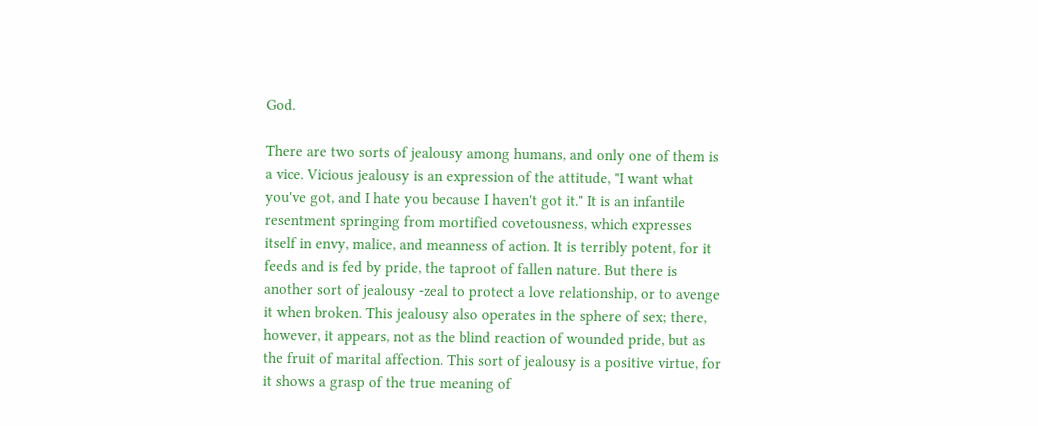God.

There are two sorts of jealousy among humans, and only one of them is a vice. Vicious jealousy is an expression of the attitude, "I want what you've got, and I hate you because I haven't got it." It is an infantile resentment springing from mortified covetousness, which expresses itself in envy, malice, and meanness of action. It is terribly potent, for it feeds and is fed by pride, the taproot of fallen nature. But there is another sort of jealousy -zeal to protect a love relationship, or to avenge it when broken. This jealousy also operates in the sphere of sex; there, however, it appears, not as the blind reaction of wounded pride, but as the fruit of marital affection. This sort of jealousy is a positive virtue, for it shows a grasp of the true meaning of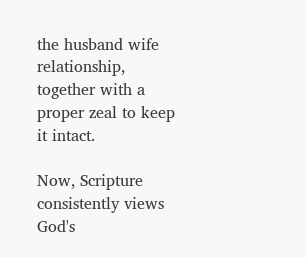the husband wife relationship, together with a proper zeal to keep it intact.

Now, Scripture consistently views God's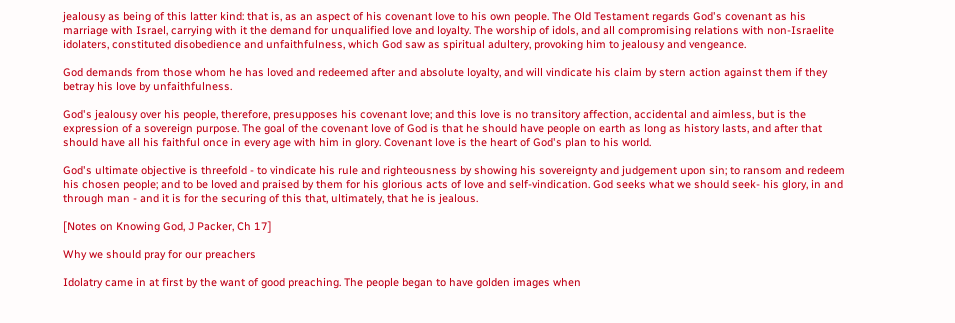jealousy as being of this latter kind: that is, as an aspect of his covenant love to his own people. The Old Testament regards God's covenant as his marriage with Israel, carrying with it the demand for unqualified love and loyalty. The worship of idols, and all compromising relations with non-Israelite idolaters, constituted disobedience and unfaithfulness, which God saw as spiritual adultery, provoking him to jealousy and vengeance.

God demands from those whom he has loved and redeemed after and absolute loyalty, and will vindicate his claim by stern action against them if they betray his love by unfaithfulness.

God's jealousy over his people, therefore, presupposes his covenant love; and this love is no transitory affection, accidental and aimless, but is the expression of a sovereign purpose. The goal of the covenant love of God is that he should have people on earth as long as history lasts, and after that should have all his faithful once in every age with him in glory. Covenant love is the heart of God's plan to his world.

God's ultimate objective is threefold - to vindicate his rule and righteousness by showing his sovereignty and judgement upon sin; to ransom and redeem his chosen people; and to be loved and praised by them for his glorious acts of love and self-vindication. God seeks what we should seek- his glory, in and through man - and it is for the securing of this that, ultimately, that he is jealous.

[Notes on Knowing God, J Packer, Ch 17]

Why we should pray for our preachers

Idolatry came in at first by the want of good preaching. The people began to have golden images when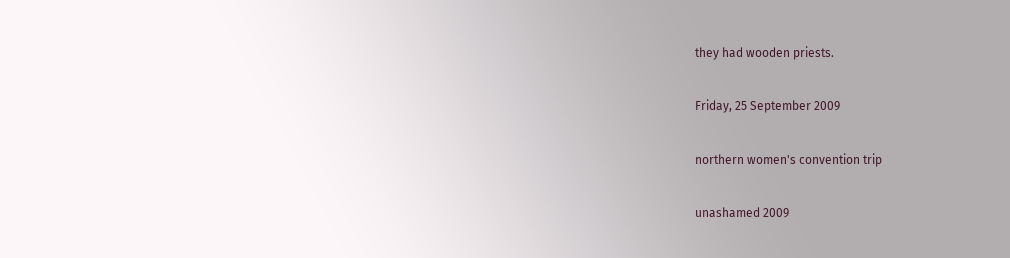they had wooden priests.

Friday, 25 September 2009

northern women's convention trip

unashamed 2009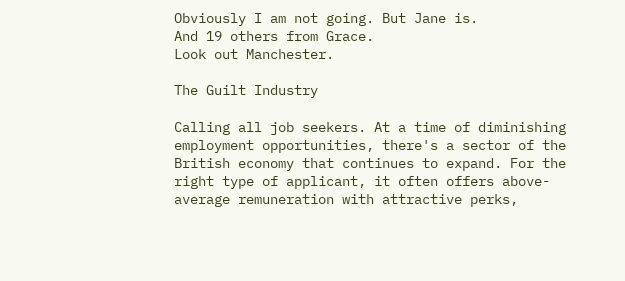Obviously I am not going. But Jane is.
And 19 others from Grace.
Look out Manchester.

The Guilt Industry

Calling all job seekers. At a time of diminishing employment opportunities, there's a sector of the British economy that continues to expand. For the right type of applicant, it often offers above-average remuneration with attractive perks,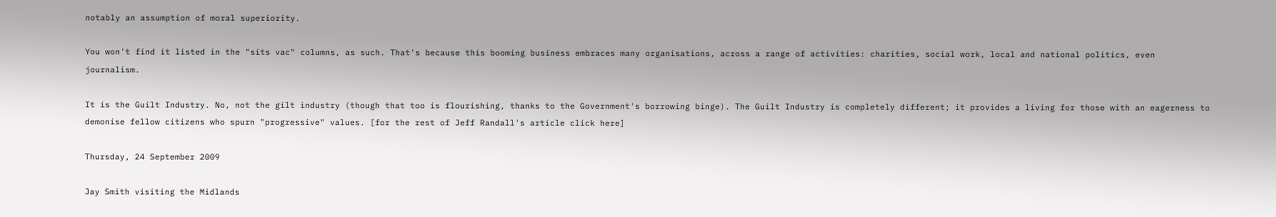notably an assumption of moral superiority.

You won't find it listed in the "sits vac" columns, as such. That's because this booming business embraces many organisations, across a range of activities: charities, social work, local and national politics, even journalism.

It is the Guilt Industry. No, not the gilt industry (though that too is flourishing, thanks to the Government's borrowing binge). The Guilt Industry is completely different; it provides a living for those with an eagerness to demonise fellow citizens who spurn "progressive" values. [for the rest of Jeff Randall's article click here]

Thursday, 24 September 2009

Jay Smith visiting the Midlands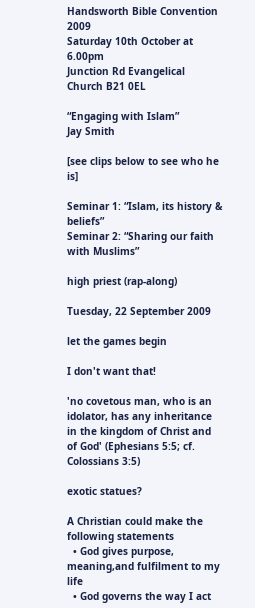Handsworth Bible Convention 2009
Saturday 10th October at 6.00pm
Junction Rd Evangelical Church B21 0EL

“Engaging with Islam”
Jay Smith

[see clips below to see who he is]

Seminar 1: “Islam, its history & beliefs”
Seminar 2: “Sharing our faith with Muslims”

high priest (rap-along)

Tuesday, 22 September 2009

let the games begin

I don't want that!

'no covetous man, who is an idolator, has any inheritance in the kingdom of Christ and of God' (Ephesians 5:5; cf. Colossians 3:5)

exotic statues?

A Christian could make the following statements
  • God gives purpose, meaning,and fulfilment to my life
  • God governs the way I act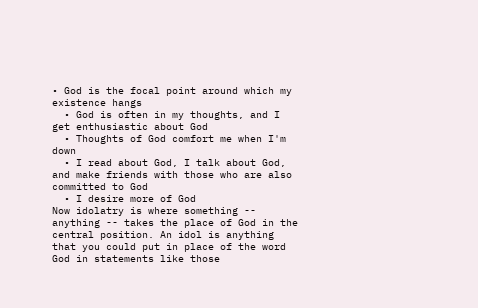• God is the focal point around which my existence hangs
  • God is often in my thoughts, and I get enthusiastic about God
  • Thoughts of God comfort me when I'm down
  • I read about God, I talk about God, and make friends with those who are also committed to God
  • I desire more of God
Now idolatry is where something -- anything -- takes the place of God in the central position. An idol is anything that you could put in place of the word God in statements like those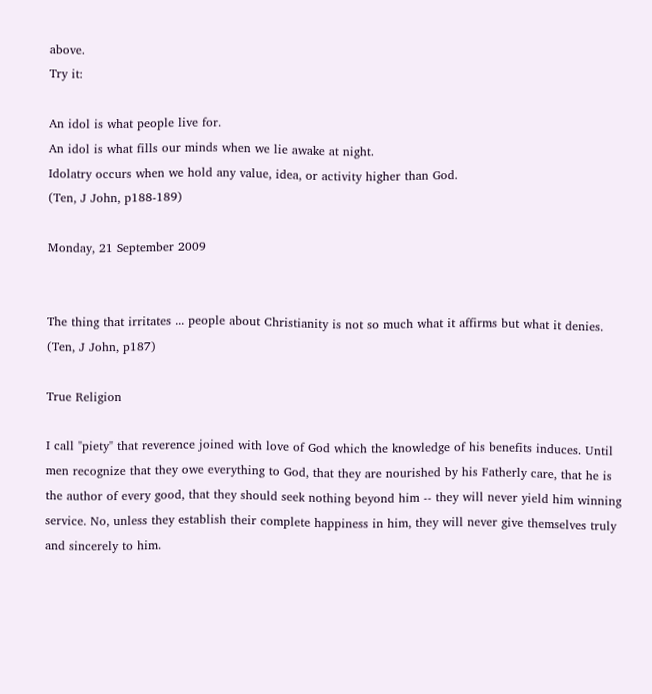above.
Try it:

An idol is what people live for.
An idol is what fills our minds when we lie awake at night.
Idolatry occurs when we hold any value, idea, or activity higher than God.
(Ten, J John, p188-189)

Monday, 21 September 2009


The thing that irritates ... people about Christianity is not so much what it affirms but what it denies. (Ten, J John, p187)

True Religion

I call "piety" that reverence joined with love of God which the knowledge of his benefits induces. Until men recognize that they owe everything to God, that they are nourished by his Fatherly care, that he is the author of every good, that they should seek nothing beyond him -- they will never yield him winning service. No, unless they establish their complete happiness in him, they will never give themselves truly and sincerely to him.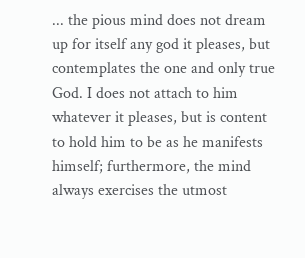... the pious mind does not dream up for itself any god it pleases, but contemplates the one and only true God. I does not attach to him whatever it pleases, but is content to hold him to be as he manifests himself; furthermore, the mind always exercises the utmost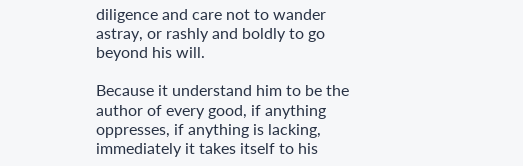diligence and care not to wander astray, or rashly and boldly to go beyond his will.

Because it understand him to be the author of every good, if anything oppresses, if anything is lacking, immediately it takes itself to his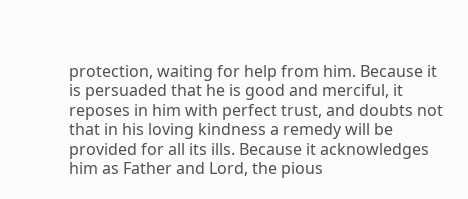protection, waiting for help from him. Because it is persuaded that he is good and merciful, it reposes in him with perfect trust, and doubts not that in his loving kindness a remedy will be provided for all its ills. Because it acknowledges him as Father and Lord, the pious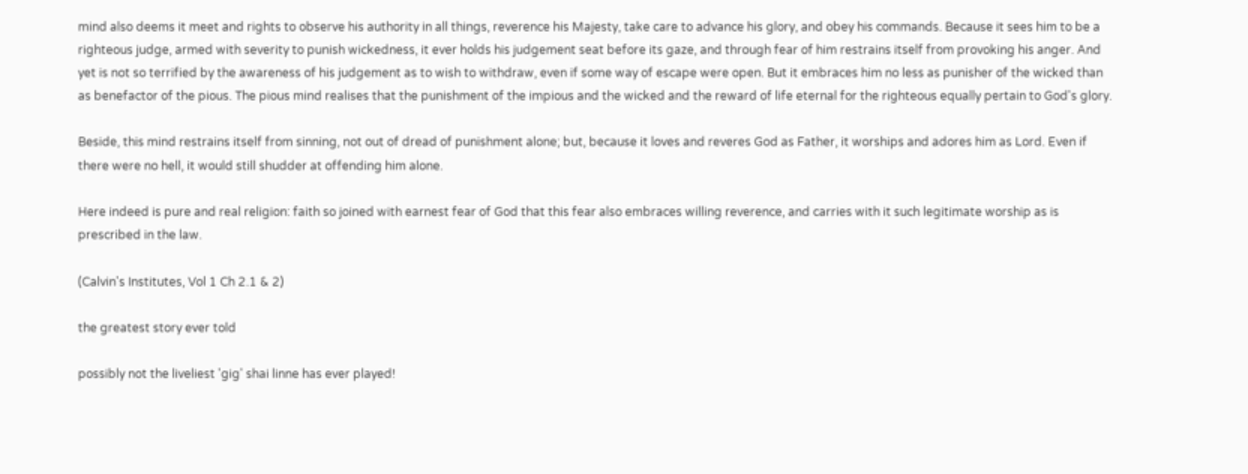mind also deems it meet and rights to observe his authority in all things, reverence his Majesty, take care to advance his glory, and obey his commands. Because it sees him to be a righteous judge, armed with severity to punish wickedness, it ever holds his judgement seat before its gaze, and through fear of him restrains itself from provoking his anger. And yet is not so terrified by the awareness of his judgement as to wish to withdraw, even if some way of escape were open. But it embraces him no less as punisher of the wicked than as benefactor of the pious. The pious mind realises that the punishment of the impious and the wicked and the reward of life eternal for the righteous equally pertain to God's glory.

Beside, this mind restrains itself from sinning, not out of dread of punishment alone; but, because it loves and reveres God as Father, it worships and adores him as Lord. Even if there were no hell, it would still shudder at offending him alone.

Here indeed is pure and real religion: faith so joined with earnest fear of God that this fear also embraces willing reverence, and carries with it such legitimate worship as is prescribed in the law.

(Calvin's Institutes, Vol 1 Ch 2.1 & 2)

the greatest story ever told

possibly not the liveliest 'gig' shai linne has ever played!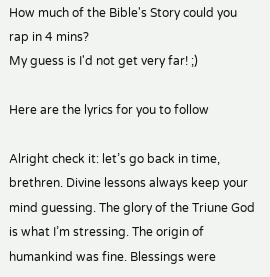How much of the Bible's Story could you rap in 4 mins?
My guess is I'd not get very far! ;)

Here are the lyrics for you to follow

Alright check it: let’s go back in time, brethren. Divine lessons always keep your mind guessing. The glory of the Triune God is what I’m stressing. The origin of humankind was fine. Blessings were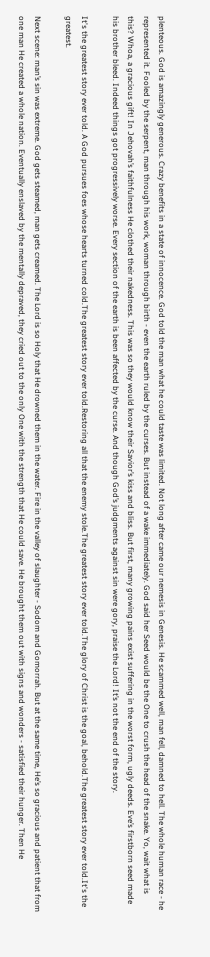plenteous. God is amazingly generous. Crazy benefits in a state of innocence. God told the man what he could taste was limited. Not long after came our nemesis in Genesis. He scammed well, man fell, damned to hell. The whole human race - he represented it. Fooled by the serpent, man through his work, woman through birth - even the earth ruled by the curses. But instead of a wake immediately. God said her Seed would be the One to crush the head of the snake. Yo, wait what is this? Whoa, a gracious gift! In Jehovah’s faithfulness He clothed their nakedness. This was so they would know their Savior’s kiss and bliss. But first, many growing pains exist suffering in the worst form, ugly deeds. Eve’s firstborn seed made his brother bleed. Indeed things got progressively worse. Every section of the earth is been affected by the curse. And though God’s judgments against sin were gory, praise the Lord! It’s not the end of the story.

It's the greatest story ever told. A God pursues foes whose hearts turned cold.The greatest story ever told.Restoring all that the enemy stole.The greatest story ever told.The glory of Christ is the goal, behold.The greatest story ever told.It's the greatest.

Next scene: man’s sin was extreme. God gets steamed, man gets creamed. The Lord is so Holy that He drowned them in the water. Fire in the valley of slaughter - Sodom and Gomorrah. But at the same time, He’s so gracious and patient that from one man He created a whole nation. Eventually enslaved by the mentally depraved, they cried out to the only One with the strength that He could save. He brought them out with signs and wonders - satisfied their hunger. Then He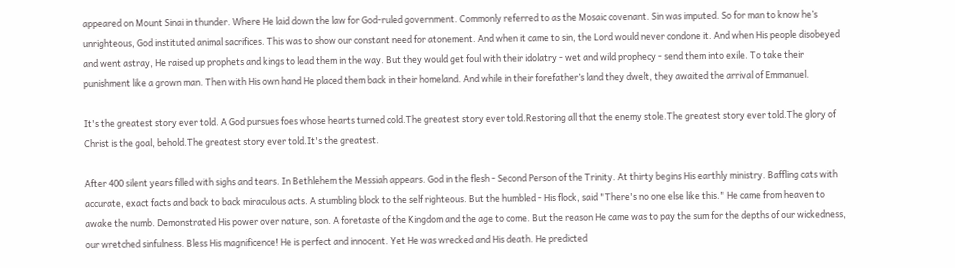appeared on Mount Sinai in thunder. Where He laid down the law for God-ruled government. Commonly referred to as the Mosaic covenant. Sin was imputed. So for man to know he’s unrighteous, God instituted animal sacrifices. This was to show our constant need for atonement. And when it came to sin, the Lord would never condone it. And when His people disobeyed and went astray, He raised up prophets and kings to lead them in the way. But they would get foul with their idolatry - wet and wild prophecy - send them into exile. To take their punishment like a grown man. Then with His own hand He placed them back in their homeland. And while in their forefather’s land they dwelt, they awaited the arrival of Emmanuel.

It's the greatest story ever told. A God pursues foes whose hearts turned cold.The greatest story ever told.Restoring all that the enemy stole.The greatest story ever told.The glory of Christ is the goal, behold.The greatest story ever told.It's the greatest.

After 400 silent years filled with sighs and tears. In Bethlehem the Messiah appears. God in the flesh - Second Person of the Trinity. At thirty begins His earthly ministry. Baffling cats with accurate, exact facts and back to back miraculous acts. A stumbling block to the self righteous. But the humbled - His flock, said "There's no one else like this." He came from heaven to awake the numb. Demonstrated His power over nature, son. A foretaste of the Kingdom and the age to come. But the reason He came was to pay the sum for the depths of our wickedness, our wretched sinfulness. Bless His magnificence! He is perfect and innocent. Yet He was wrecked and His death. He predicted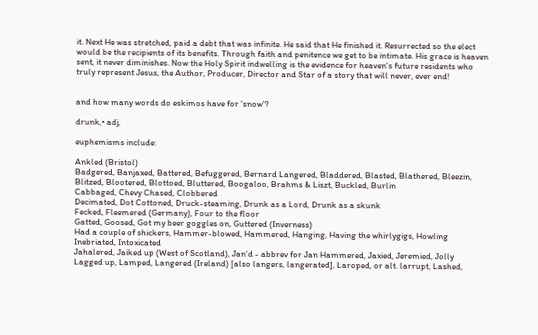it. Next He was stretched, paid a debt that was infinite. He said that He finished it. Resurrected so the elect would be the recipients of its benefits. Through faith and penitence we get to be intimate. His grace is heaven sent, it never diminishes. Now the Holy Spirit indwelling is the evidence for heaven's future residents who truly represent Jesus, the Author, Producer, Director and Star of a story that will never, ever end!


and how many words do eskimos have for 'snow'?

drunk,• adj,

euphemisms include:

Ankled (Bristol)
Badgered, Banjaxed, Battered, Befuggered, Bernard Langered, Bladdered, Blasted, Blathered, Bleezin, Blitzed, Blootered, Blottoed, Bluttered, Boogaloo, Brahms & Liszt, Buckled, Burlin
Cabbaged, Chevy Chased, Clobbered
Decimated, Dot Cottoned, Druck-steaming, Drunk as a Lord, Drunk as a skunk
Fecked, Fleemered (Germany), Four to the floor
Gatted, Goosed, Got my beer goggles on, Guttered (Inverness)
Had a couple of shickers, Hammer-blowed, Hammered, Hanging, Having the whirlygigs, Howling Inebriated, Intoxicated
Jahalered, Jaiked up (West of Scotland), Jan'd - abbrev for Jan Hammered, Jaxied, Jeremied, Jolly
Lagged up, Lamped, Langered (Ireland) [also langers, langerated], Laroped, or alt. larrupt, Lashed,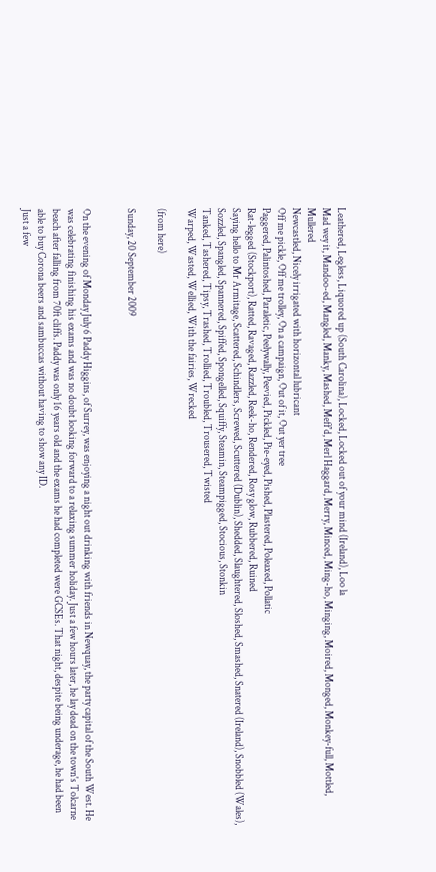Leathered, Legless, Liquored up (South Carolina), Locked, Locked out of your mind (Ireland), Loo la
Mad wey it, Mandoo-ed, Mangled, Manky, Mashed, Meff'd, Merl Haggard, Merry, Minced, Ming-ho, Minging, Moired, Monged, Monkey-full, Mottled, Mullered
Newcastled, Nicely irrigated with horizontal lubricant
Off me pickle, Off me trolley, On a campaign, Out of it, Out yer tree
Paggered, Palintoshed, Paraletic, Peelywally, Peevied, Pickled, Pie-eyed, Pished, Plastered, Poleaxed, Pollatic
Rat-legged (Stockport), Ratted, Ravaged, Razzled, Reek-ho, Rendered, Rosy glow, Rubbered, Ruined
Saying hello to Mr Armitage, Scattered, Schindlers, Screwed, Scuttered (Dublin), Shedded, Slaughtered, Sloshed, Smashed, Snatered (Ireland), Snobbled (Wales), Sozzled, Spangled, Spannered, Spiffed, Spongelled, Squiffy, Steamin, Steampigged, Stocious, Stonkin
Tanked, Tashered, Tipsy, Trashed, Trollied, Troubled, Trousered, Twisted
Warped, Wasted, Wellied, With the fairies, Wrecked

(from here)

Sunday, 20 September 2009


On the evening of Monday July 6 Paddy Higgins, of Surrey, was enjoying a night out drinking with friends in Newquay, the party capital of the South West. He was celebrating finishing his exams and was no doubt looking forward to a relaxing summer holiday. Just a few hours later, he lay dead on the town's Tolcarne beach after falling from 70ft cliffs. Paddy was only 16 years old and the exams he had completed were GCSEs. That night, despite being underage, he had been able to buy Corona beers and sambuccas without having to show any ID.
Just a few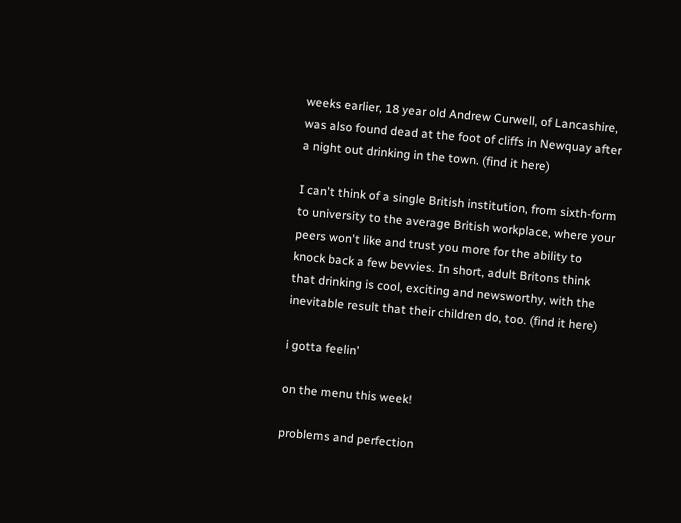weeks earlier, 18 year old Andrew Curwell, of Lancashire, was also found dead at the foot of cliffs in Newquay after a night out drinking in the town. (find it here)

I can't think of a single British institution, from sixth-form to university to the average British workplace, where your peers won't like and trust you more for the ability to knock back a few bevvies. In short, adult Britons think that drinking is cool, exciting and newsworthy, with the inevitable result that their children do, too. (find it here)

i gotta feelin'

on the menu this week!

problems and perfection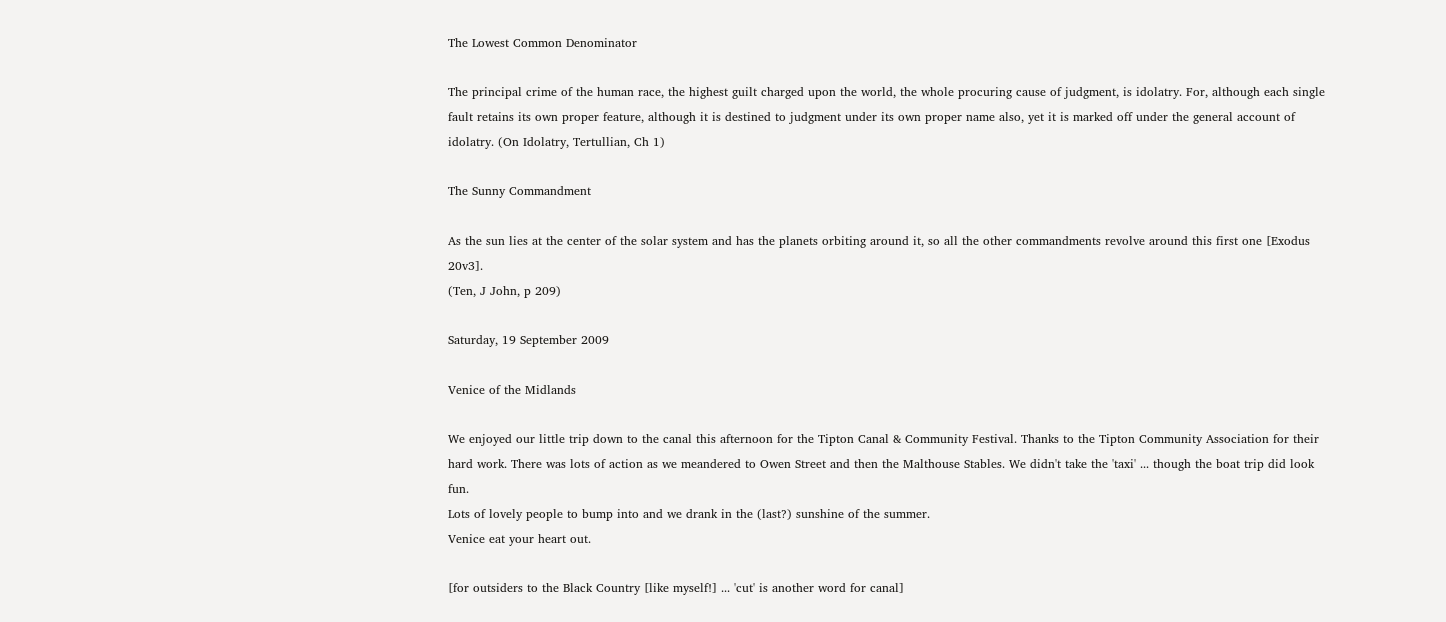The Lowest Common Denominator

The principal crime of the human race, the highest guilt charged upon the world, the whole procuring cause of judgment, is idolatry. For, although each single fault retains its own proper feature, although it is destined to judgment under its own proper name also, yet it is marked off under the general account of idolatry. (On Idolatry, Tertullian, Ch 1)

The Sunny Commandment

As the sun lies at the center of the solar system and has the planets orbiting around it, so all the other commandments revolve around this first one [Exodus 20v3].
(Ten, J John, p 209)

Saturday, 19 September 2009

Venice of the Midlands

We enjoyed our little trip down to the canal this afternoon for the Tipton Canal & Community Festival. Thanks to the Tipton Community Association for their hard work. There was lots of action as we meandered to Owen Street and then the Malthouse Stables. We didn't take the 'taxi' ... though the boat trip did look fun.
Lots of lovely people to bump into and we drank in the (last?) sunshine of the summer.
Venice eat your heart out.

[for outsiders to the Black Country [like myself!] ... 'cut' is another word for canal]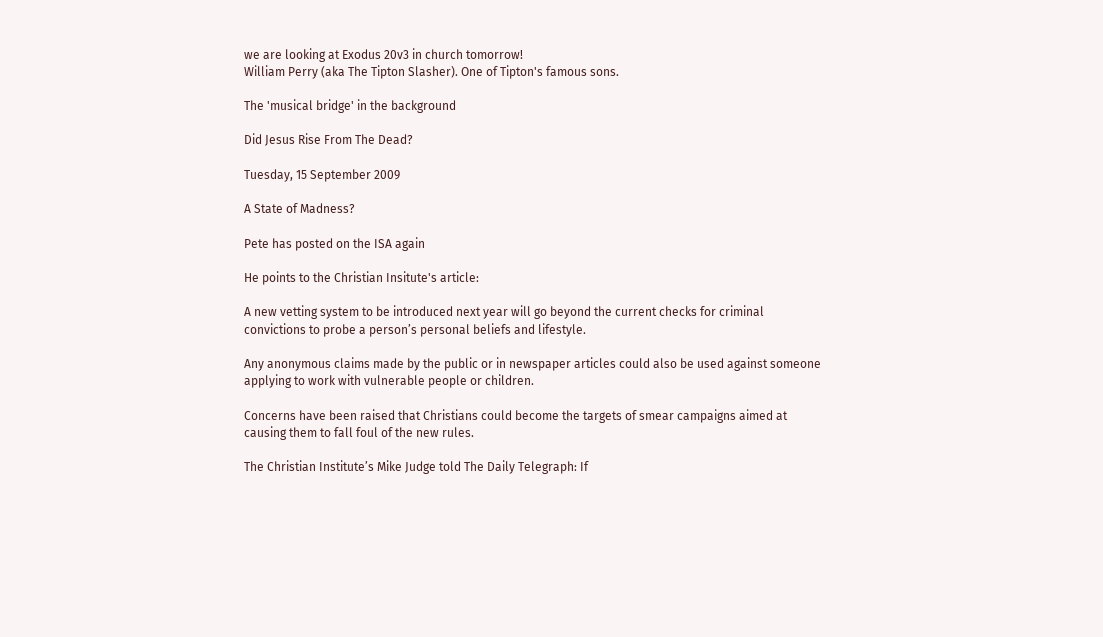we are looking at Exodus 20v3 in church tomorrow!
William Perry (aka The Tipton Slasher). One of Tipton's famous sons.

The 'musical bridge' in the background

Did Jesus Rise From The Dead?

Tuesday, 15 September 2009

A State of Madness?

Pete has posted on the ISA again

He points to the Christian Insitute's article:

A new vetting system to be introduced next year will go beyond the current checks for criminal convictions to probe a person’s personal beliefs and lifestyle.

Any anonymous claims made by the public or in newspaper articles could also be used against someone applying to work with vulnerable people or children.

Concerns have been raised that Christians could become the targets of smear campaigns aimed at causing them to fall foul of the new rules.

The Christian Institute’s Mike Judge told The Daily Telegraph: If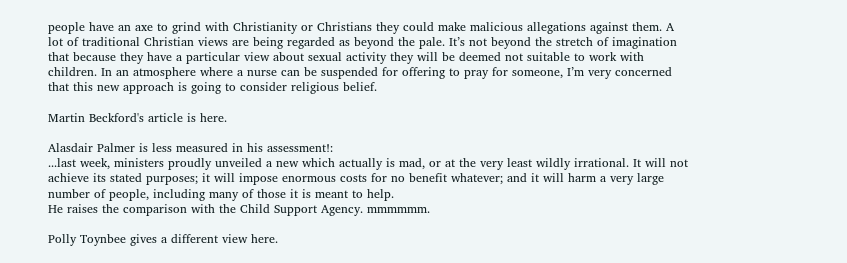people have an axe to grind with Christianity or Christians they could make malicious allegations against them. A lot of traditional Christian views are being regarded as beyond the pale. It’s not beyond the stretch of imagination that because they have a particular view about sexual activity they will be deemed not suitable to work with children. In an atmosphere where a nurse can be suspended for offering to pray for someone, I’m very concerned that this new approach is going to consider religious belief.

Martin Beckford's article is here.

Alasdair Palmer is less measured in his assessment!:
...last week, ministers proudly unveiled a new which actually is mad, or at the very least wildly irrational. It will not achieve its stated purposes; it will impose enormous costs for no benefit whatever; and it will harm a very large number of people, including many of those it is meant to help.
He raises the comparison with the Child Support Agency. mmmmmm.

Polly Toynbee gives a different view here.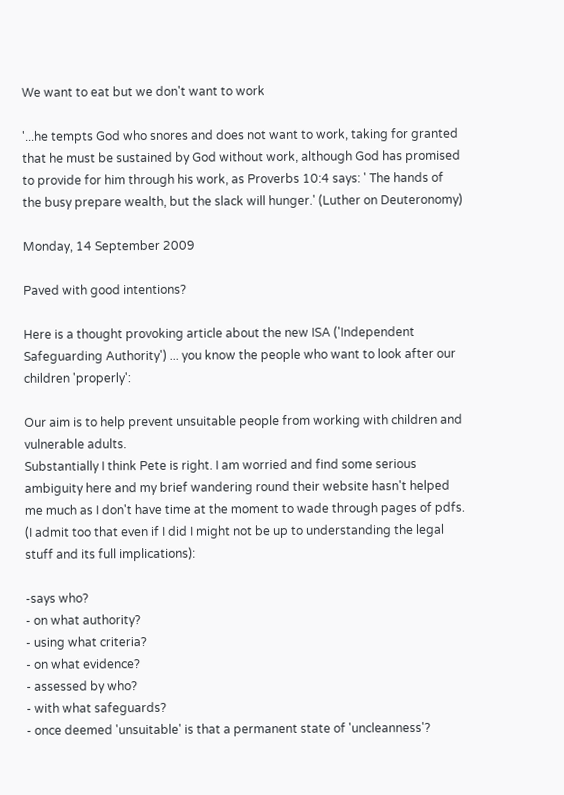We want to eat but we don't want to work

'...he tempts God who snores and does not want to work, taking for granted that he must be sustained by God without work, although God has promised to provide for him through his work, as Proverbs 10:4 says: ' The hands of the busy prepare wealth, but the slack will hunger.' (Luther on Deuteronomy)

Monday, 14 September 2009

Paved with good intentions?

Here is a thought provoking article about the new ISA ('Independent Safeguarding Authority') ... you know the people who want to look after our children 'properly':

Our aim is to help prevent unsuitable people from working with children and vulnerable adults.
Substantially I think Pete is right. I am worried and find some serious ambiguity here and my brief wandering round their website hasn't helped me much as I don't have time at the moment to wade through pages of pdfs. (I admit too that even if I did I might not be up to understanding the legal stuff and its full implications):

-says who?
- on what authority?
- using what criteria?
- on what evidence?
- assessed by who?
- with what safeguards?
- once deemed 'unsuitable' is that a permanent state of 'uncleanness'?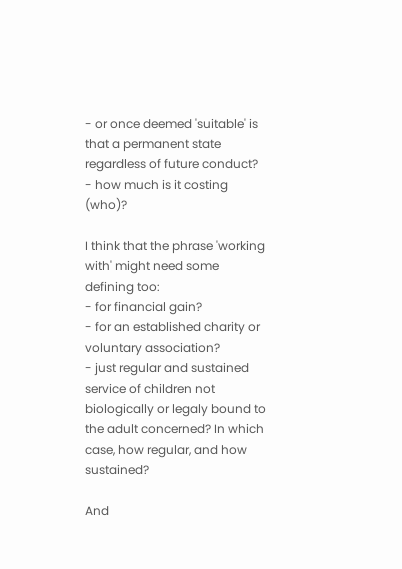- or once deemed 'suitable' is that a permanent state regardless of future conduct?
- how much is it costing (who)?

I think that the phrase 'working with' might need some defining too:
- for financial gain?
- for an established charity or voluntary association?
- just regular and sustained service of children not biologically or legaly bound to the adult concerned? In which case, how regular, and how sustained?

And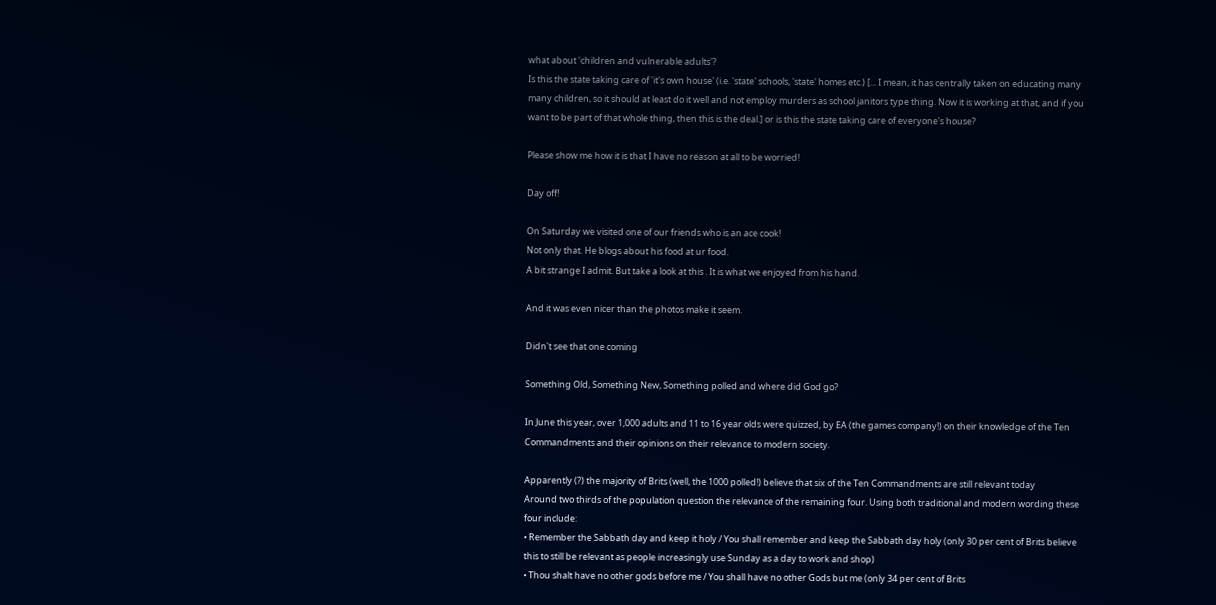what about 'children and vulnerable adults'?
Is this the state taking care of 'it's own house' (i.e. 'state' schools, 'state' homes etc.) [... I mean, it has centrally taken on educating many many children, so it should at least do it well and not employ murders as school janitors type thing. Now it is working at that, and if you want to be part of that whole thing, then this is the deal.] or is this the state taking care of everyone's house?

Please show me how it is that I have no reason at all to be worried!

Day off!

On Saturday we visited one of our friends who is an ace cook!
Not only that. He blogs about his food at ur food.
A bit strange I admit. But take a look at this . It is what we enjoyed from his hand.

And it was even nicer than the photos make it seem.

Didn't see that one coming

Something Old, Something New, Something polled and where did God go?

In June this year, over 1,000 adults and 11 to 16 year olds were quizzed, by EA (the games company!) on their knowledge of the Ten Commandments and their opinions on their relevance to modern society.

Apparently (?) the majority of Brits (well, the 1000 polled!) believe that six of the Ten Commandments are still relevant today
Around two thirds of the population question the relevance of the remaining four. Using both traditional and modern wording these four include:
• Remember the Sabbath day and keep it holy / You shall remember and keep the Sabbath day holy (only 30 per cent of Brits believe this to still be relevant as people increasingly use Sunday as a day to work and shop)
• Thou shalt have no other gods before me / You shall have no other Gods but me (only 34 per cent of Brits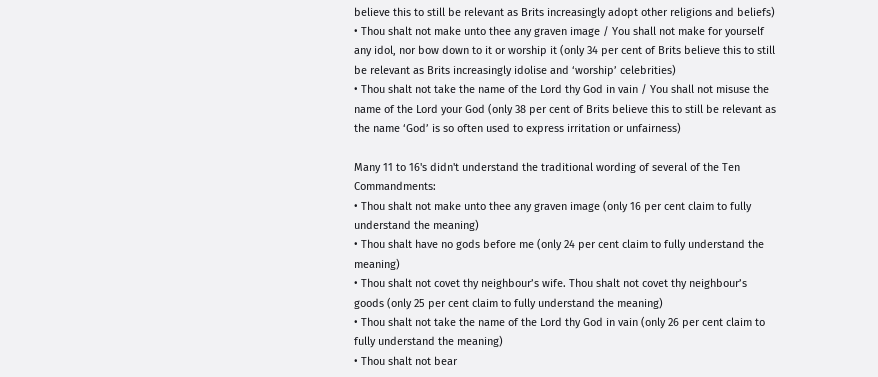believe this to still be relevant as Brits increasingly adopt other religions and beliefs)
• Thou shalt not make unto thee any graven image / You shall not make for yourself any idol, nor bow down to it or worship it (only 34 per cent of Brits believe this to still be relevant as Brits increasingly idolise and ‘worship’ celebrities)
• Thou shalt not take the name of the Lord thy God in vain / You shall not misuse the name of the Lord your God (only 38 per cent of Brits believe this to still be relevant as the name ‘God’ is so often used to express irritation or unfairness)

Many 11 to 16's didn't understand the traditional wording of several of the Ten Commandments:
• Thou shalt not make unto thee any graven image (only 16 per cent claim to fully understand the meaning)
• Thou shalt have no gods before me (only 24 per cent claim to fully understand the meaning)
• Thou shalt not covet thy neighbour’s wife. Thou shalt not covet thy neighbour’s goods (only 25 per cent claim to fully understand the meaning)
• Thou shalt not take the name of the Lord thy God in vain (only 26 per cent claim to fully understand the meaning)
• Thou shalt not bear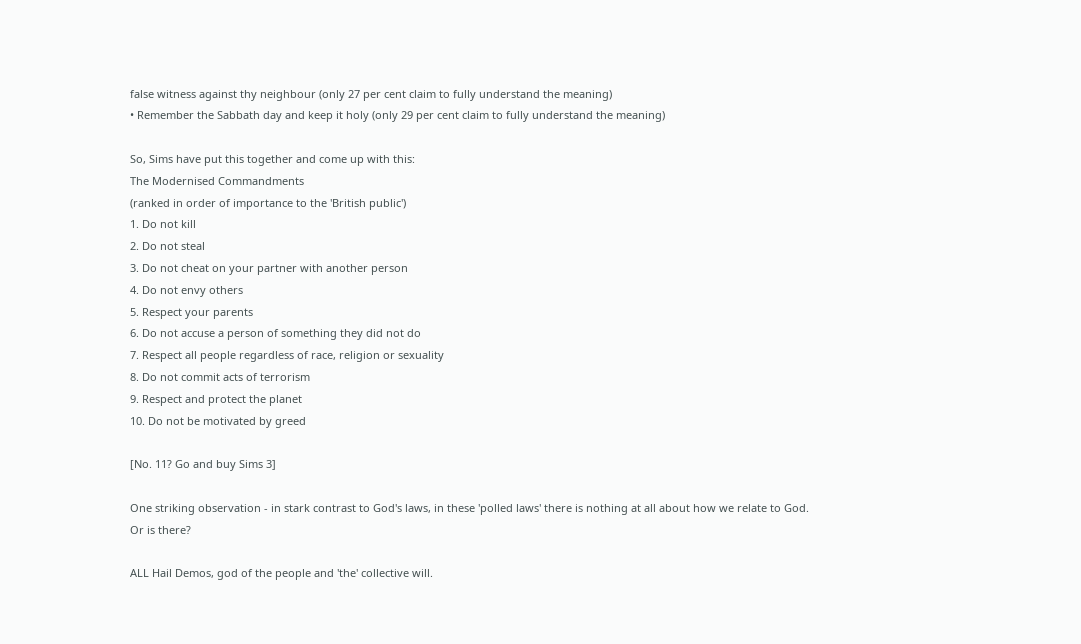false witness against thy neighbour (only 27 per cent claim to fully understand the meaning)
• Remember the Sabbath day and keep it holy (only 29 per cent claim to fully understand the meaning)

So, Sims have put this together and come up with this:
The Modernised Commandments
(ranked in order of importance to the 'British public')
1. Do not kill
2. Do not steal
3. Do not cheat on your partner with another person
4. Do not envy others
5. Respect your parents
6. Do not accuse a person of something they did not do
7. Respect all people regardless of race, religion or sexuality
8. Do not commit acts of terrorism
9. Respect and protect the planet
10. Do not be motivated by greed

[No. 11? Go and buy Sims 3]

One striking observation - in stark contrast to God's laws, in these 'polled laws' there is nothing at all about how we relate to God.
Or is there?

ALL Hail Demos, god of the people and 'the' collective will.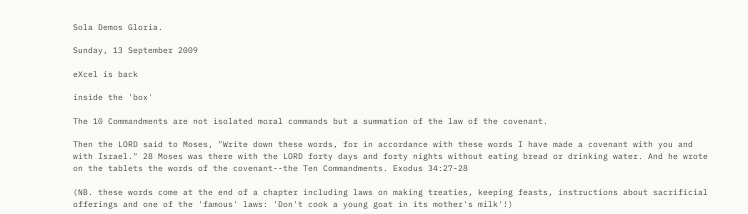Sola Demos Gloria.

Sunday, 13 September 2009

eXcel is back

inside the 'box'

The 10 Commandments are not isolated moral commands but a summation of the law of the covenant.

Then the LORD said to Moses, "Write down these words, for in accordance with these words I have made a covenant with you and with Israel." 28 Moses was there with the LORD forty days and forty nights without eating bread or drinking water. And he wrote on the tablets the words of the covenant--the Ten Commandments. Exodus 34:27-28

(NB. these words come at the end of a chapter including laws on making treaties, keeping feasts, instructions about sacrificial offerings and one of the 'famous' laws: 'Don't cook a young goat in its mother's milk'!)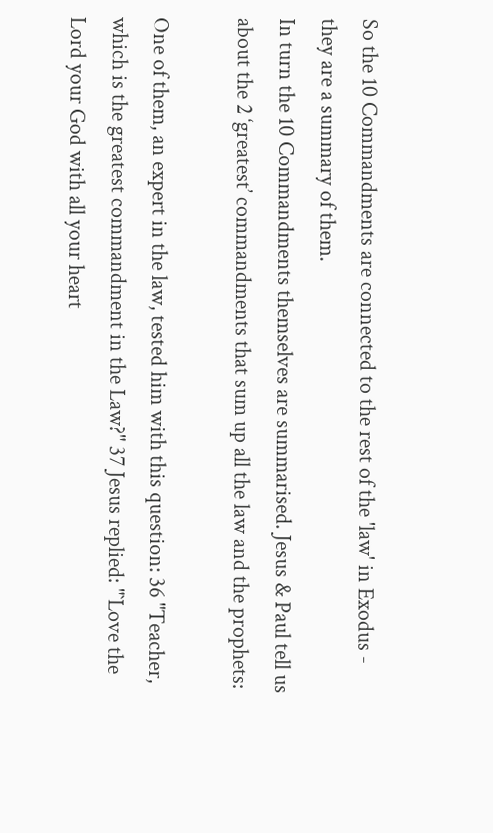So the 10 Commandments are connected to the rest of the 'law' in Exodus - they are a summary of them.
In turn the 10 Commandments themselves are summarised. Jesus & Paul tell us about the 2 ‘greatest’ commandments that sum up all the law and the prophets:

One of them, an expert in the law, tested him with this question: 36 "Teacher, which is the greatest commandment in the Law?" 37 Jesus replied: "`Love the Lord your God with all your heart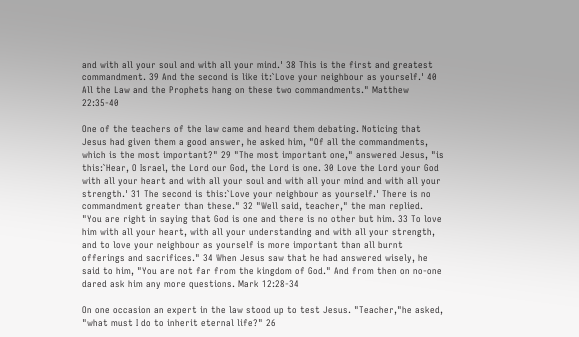and with all your soul and with all your mind.' 38 This is the first and greatest commandment. 39 And the second is like it:`Love your neighbour as yourself.' 40 All the Law and the Prophets hang on these two commandments." Matthew 22:35-40

One of the teachers of the law came and heard them debating. Noticing that Jesus had given them a good answer, he asked him, "Of all the commandments, which is the most important?" 29 "The most important one," answered Jesus, "is this:`Hear, O Israel, the Lord our God, the Lord is one. 30 Love the Lord your God with all your heart and with all your soul and with all your mind and with all your strength.' 31 The second is this:`Love your neighbour as yourself.' There is no commandment greater than these." 32 "Well said, teacher," the man replied. "You are right in saying that God is one and there is no other but him. 33 To love him with all your heart, with all your understanding and with all your strength, and to love your neighbour as yourself is more important than all burnt offerings and sacrifices." 34 When Jesus saw that he had answered wisely, he said to him, "You are not far from the kingdom of God." And from then on no-one dared ask him any more questions. Mark 12:28-34

On one occasion an expert in the law stood up to test Jesus. "Teacher,"he asked, "what must I do to inherit eternal life?" 26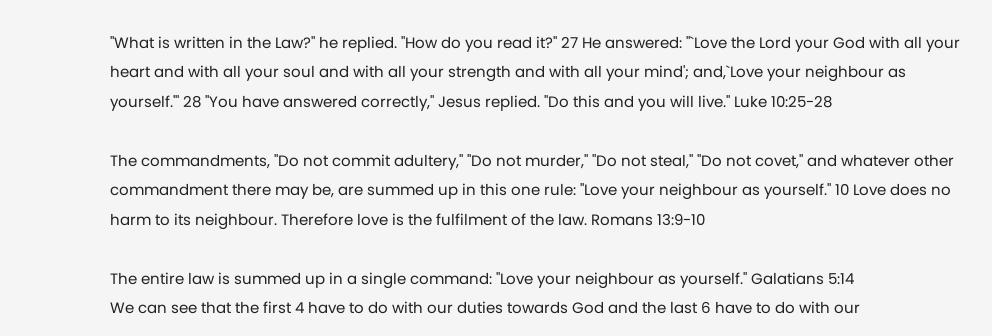"What is written in the Law?" he replied. "How do you read it?" 27 He answered: "`Love the Lord your God with all your heart and with all your soul and with all your strength and with all your mind'; and,`Love your neighbour as yourself.'" 28 "You have answered correctly," Jesus replied. "Do this and you will live." Luke 10:25-28

The commandments, "Do not commit adultery," "Do not murder," "Do not steal," "Do not covet," and whatever other commandment there may be, are summed up in this one rule: "Love your neighbour as yourself." 10 Love does no harm to its neighbour. Therefore love is the fulfilment of the law. Romans 13:9-10

The entire law is summed up in a single command: "Love your neighbour as yourself." Galatians 5:14
We can see that the first 4 have to do with our duties towards God and the last 6 have to do with our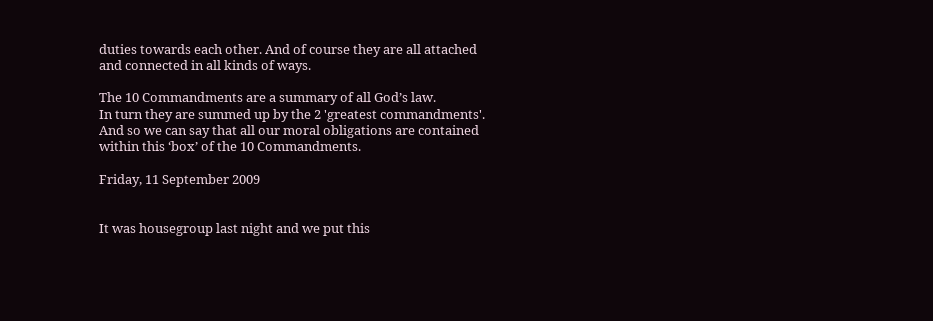duties towards each other. And of course they are all attached and connected in all kinds of ways.

The 10 Commandments are a summary of all God’s law.
In turn they are summed up by the 2 'greatest commandments'.
And so we can say that all our moral obligations are contained within this ‘box’ of the 10 Commandments.

Friday, 11 September 2009


It was housegroup last night and we put this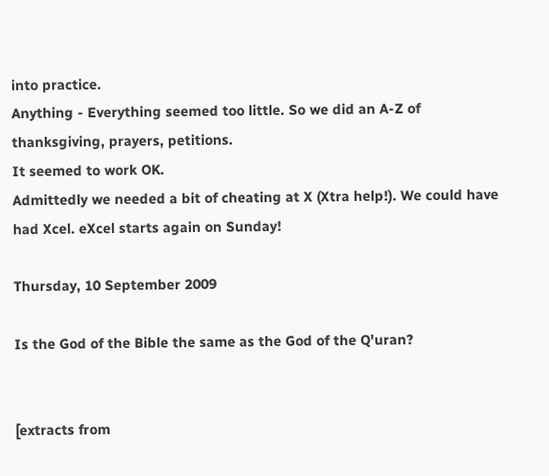into practice.
Anything - Everything seemed too little. So we did an A-Z of thanksgiving, prayers, petitions.
It seemed to work OK.
Admittedly we needed a bit of cheating at X (Xtra help!). We could have had Xcel. eXcel starts again on Sunday!

Thursday, 10 September 2009

Is the God of the Bible the same as the God of the Q'uran?


[extracts from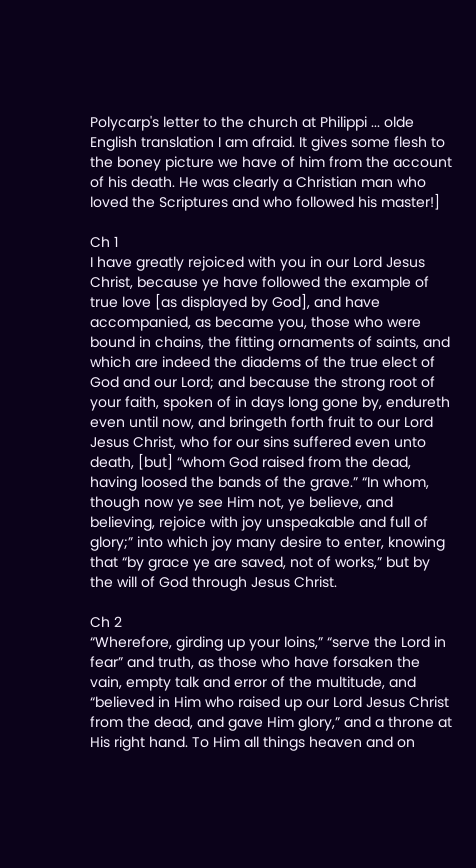Polycarp's letter to the church at Philippi ... olde English translation I am afraid. It gives some flesh to the boney picture we have of him from the account of his death. He was clearly a Christian man who loved the Scriptures and who followed his master!]

Ch 1
I have greatly rejoiced with you in our Lord Jesus Christ, because ye have followed the example of true love [as displayed by God], and have accompanied, as became you, those who were bound in chains, the fitting ornaments of saints, and which are indeed the diadems of the true elect of God and our Lord; and because the strong root of your faith, spoken of in days long gone by, endureth even until now, and bringeth forth fruit to our Lord Jesus Christ, who for our sins suffered even unto death, [but] “whom God raised from the dead, having loosed the bands of the grave.” “In whom, though now ye see Him not, ye believe, and believing, rejoice with joy unspeakable and full of glory;” into which joy many desire to enter, knowing that “by grace ye are saved, not of works,” but by the will of God through Jesus Christ.

Ch 2
“Wherefore, girding up your loins,” “serve the Lord in fear” and truth, as those who have forsaken the vain, empty talk and error of the multitude, and “believed in Him who raised up our Lord Jesus Christ from the dead, and gave Him glory,” and a throne at His right hand. To Him all things heaven and on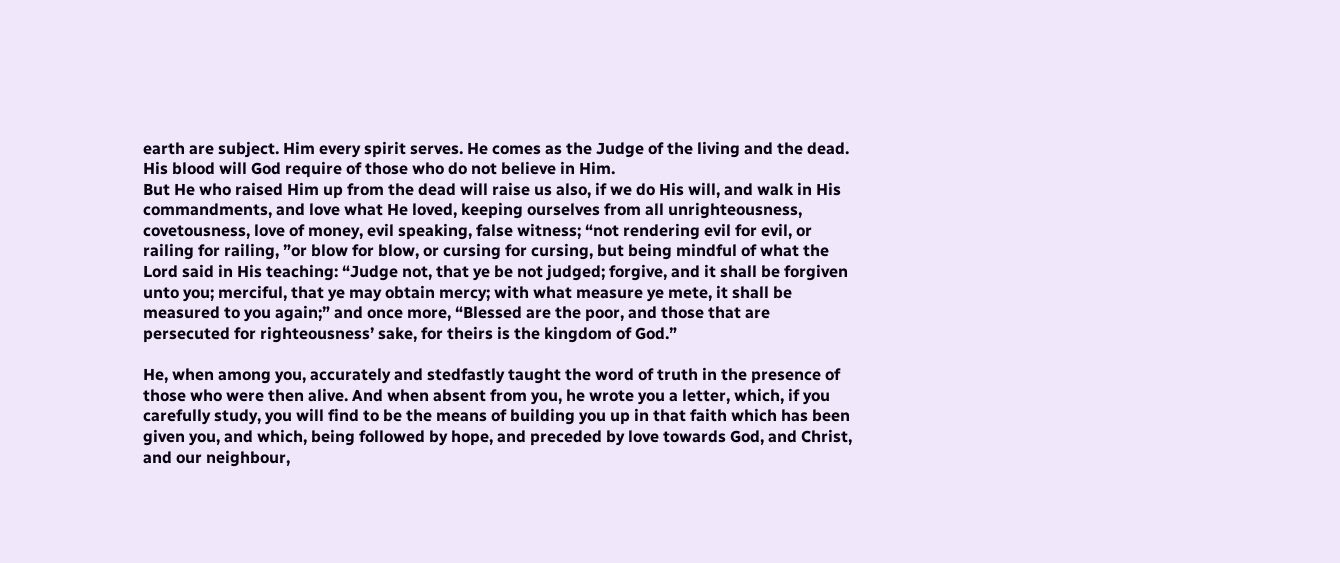earth are subject. Him every spirit serves. He comes as the Judge of the living and the dead. His blood will God require of those who do not believe in Him.
But He who raised Him up from the dead will raise us also, if we do His will, and walk in His commandments, and love what He loved, keeping ourselves from all unrighteousness, covetousness, love of money, evil speaking, false witness; “not rendering evil for evil, or railing for railing, ”or blow for blow, or cursing for cursing, but being mindful of what the Lord said in His teaching: “Judge not, that ye be not judged; forgive, and it shall be forgiven unto you; merciful, that ye may obtain mercy; with what measure ye mete, it shall be measured to you again;” and once more, “Blessed are the poor, and those that are persecuted for righteousness’ sake, for theirs is the kingdom of God.”

He, when among you, accurately and stedfastly taught the word of truth in the presence of those who were then alive. And when absent from you, he wrote you a letter, which, if you carefully study, you will find to be the means of building you up in that faith which has been given you, and which, being followed by hope, and preceded by love towards God, and Christ, and our neighbour,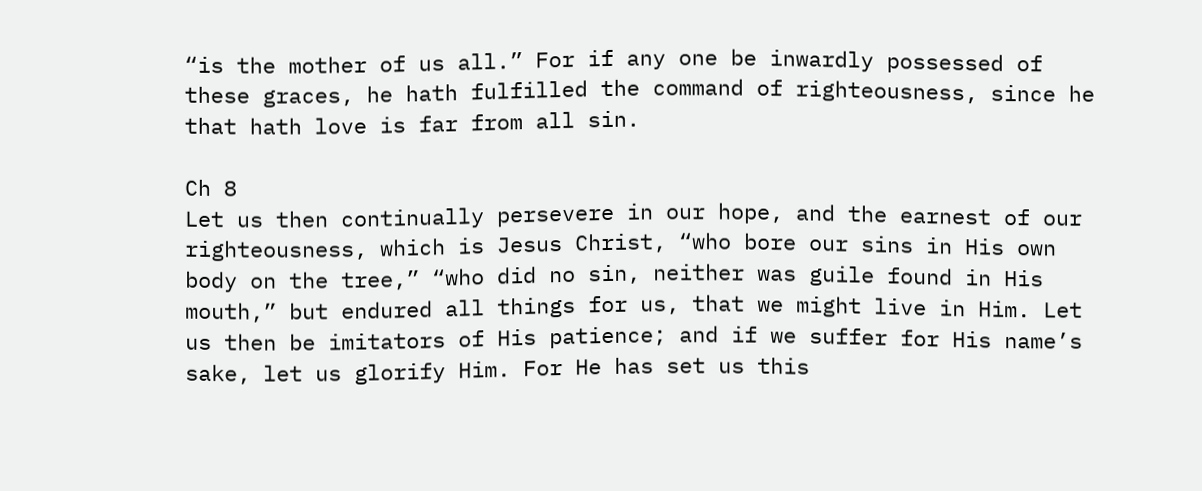“is the mother of us all.” For if any one be inwardly possessed of these graces, he hath fulfilled the command of righteousness, since he that hath love is far from all sin.

Ch 8
Let us then continually persevere in our hope, and the earnest of our righteousness, which is Jesus Christ, “who bore our sins in His own body on the tree,” “who did no sin, neither was guile found in His mouth,” but endured all things for us, that we might live in Him. Let us then be imitators of His patience; and if we suffer for His name’s sake, let us glorify Him. For He has set us this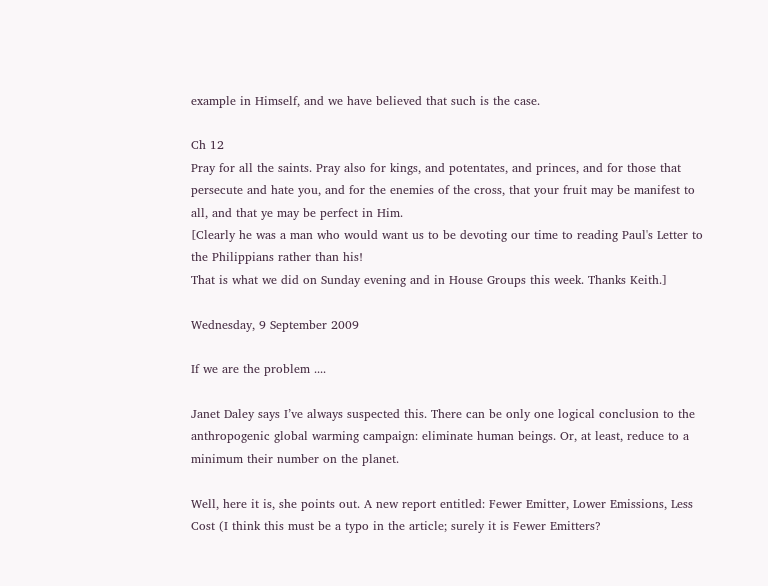example in Himself, and we have believed that such is the case.

Ch 12
Pray for all the saints. Pray also for kings, and potentates, and princes, and for those that persecute and hate you, and for the enemies of the cross, that your fruit may be manifest to all, and that ye may be perfect in Him.
[Clearly he was a man who would want us to be devoting our time to reading Paul's Letter to the Philippians rather than his!
That is what we did on Sunday evening and in House Groups this week. Thanks Keith.]

Wednesday, 9 September 2009

If we are the problem ....

Janet Daley says I’ve always suspected this. There can be only one logical conclusion to the anthropogenic global warming campaign: eliminate human beings. Or, at least, reduce to a minimum their number on the planet.

Well, here it is, she points out. A new report entitled: Fewer Emitter, Lower Emissions, Less Cost (I think this must be a typo in the article; surely it is Fewer Emitters?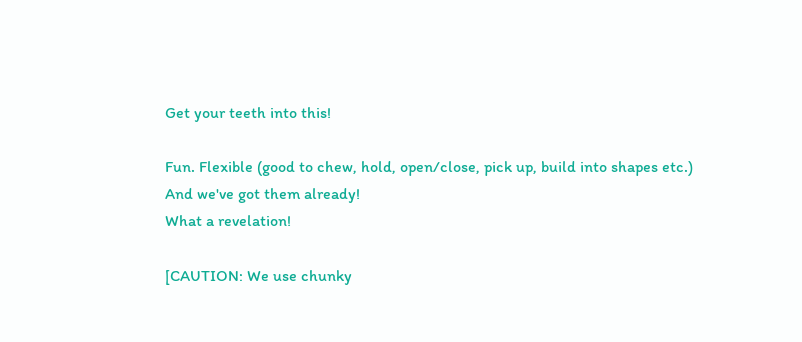Get your teeth into this!

Fun. Flexible (good to chew, hold, open/close, pick up, build into shapes etc.)
And we've got them already!
What a revelation!

[CAUTION: We use chunky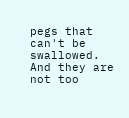pegs that can't be swallowed. And they are not too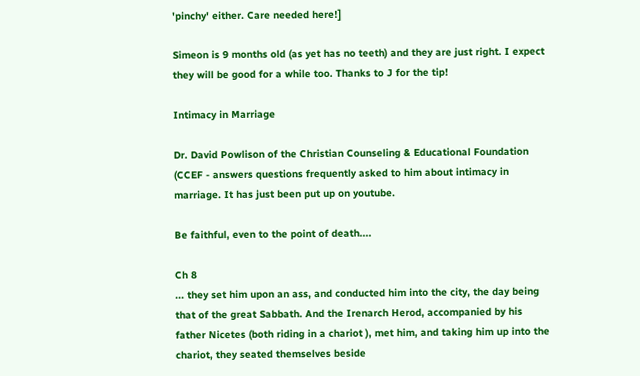'pinchy' either. Care needed here!]

Simeon is 9 months old (as yet has no teeth) and they are just right. I expect they will be good for a while too. Thanks to J for the tip!

Intimacy in Marriage

Dr. David Powlison of the Christian Counseling & Educational Foundation (CCEF - answers questions frequently asked to him about intimacy in marriage. It has just been put up on youtube.

Be faithful, even to the point of death....

Ch 8
... they set him upon an ass, and conducted him into the city, the day being that of the great Sabbath. And the Irenarch Herod, accompanied by his father Nicetes (both riding in a chariot ), met him, and taking him up into the chariot, they seated themselves beside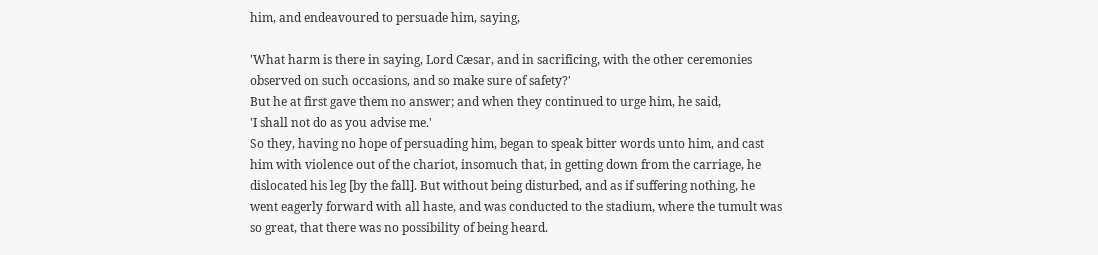him, and endeavoured to persuade him, saying,

'What harm is there in saying, Lord Cæsar, and in sacrificing, with the other ceremonies observed on such occasions, and so make sure of safety?'
But he at first gave them no answer; and when they continued to urge him, he said,
'I shall not do as you advise me.'
So they, having no hope of persuading him, began to speak bitter words unto him, and cast him with violence out of the chariot, insomuch that, in getting down from the carriage, he dislocated his leg [by the fall]. But without being disturbed, and as if suffering nothing, he went eagerly forward with all haste, and was conducted to the stadium, where the tumult was so great, that there was no possibility of being heard.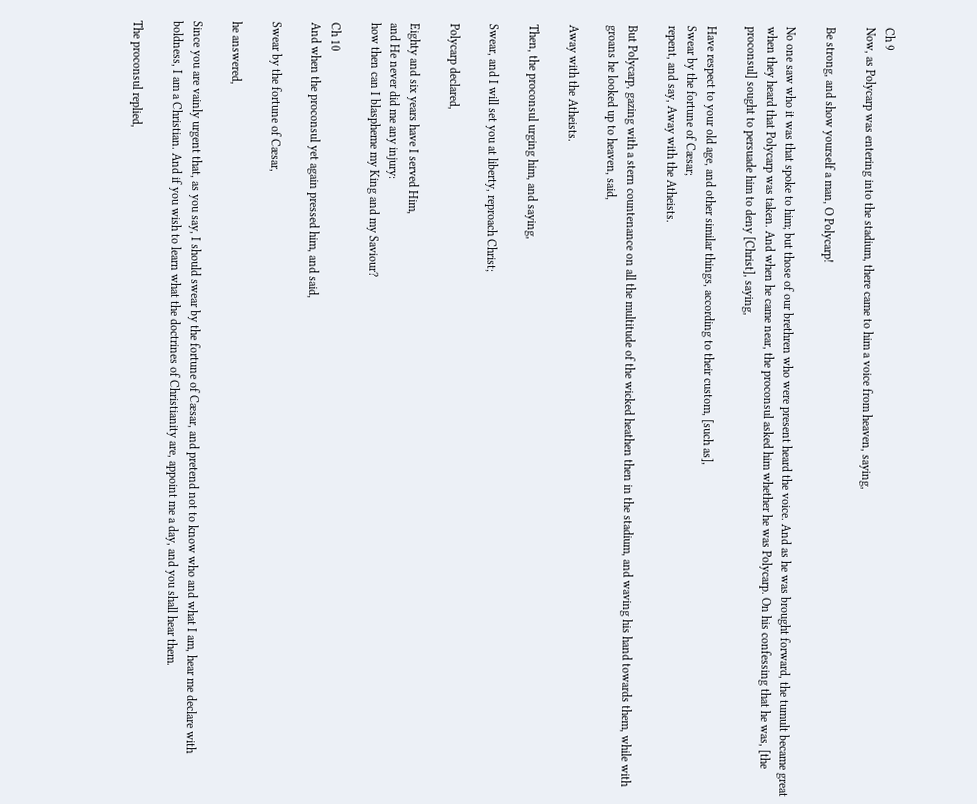Ch 9
Now, as Polycarp was entering into the stadium, there came to him a voice from heaven, saying,

Be strong, and show yourself a man, O Polycarp!

No one saw who it was that spoke to him; but those of our brethren who were present heard the voice. And as he was brought forward, the tumult became great when they heard that Polycarp was taken. And when he came near, the proconsul asked him whether he was Polycarp. On his confessing that he was, [the proconsul] sought to persuade him to deny [Christ], saying,

Have respect to your old age, and other similar things, according to their custom, [such as],
Swear by the fortune of Cæsar;
repent, and say, Away with the Atheists.

But Polycarp, gazing with a stern countenance on all the multitude of the wicked heathen then in the stadium, and waving his hand towards them, while with groans he looked up to heaven, said,

Away with the Atheists.

Then, the proconsul urging him, and saying,

Swear, and I will set you at liberty, reproach Christ;

Polycarp declared,

Eighty and six years have I served Him,
and He never did me any injury:
how then can I blaspheme my King and my Saviour?

Ch 10
And when the proconsul yet again pressed him, and said,

Swear by the fortune of Cæsar,

he answered,

Since you are vainly urgent that, as you say, I should swear by the fortune of Cæsar, and pretend not to know who and what I am, hear me declare with boldness, I am a Christian. And if you wish to learn what the doctrines of Christianity are, appoint me a day, and you shall hear them.

The proconsul replied,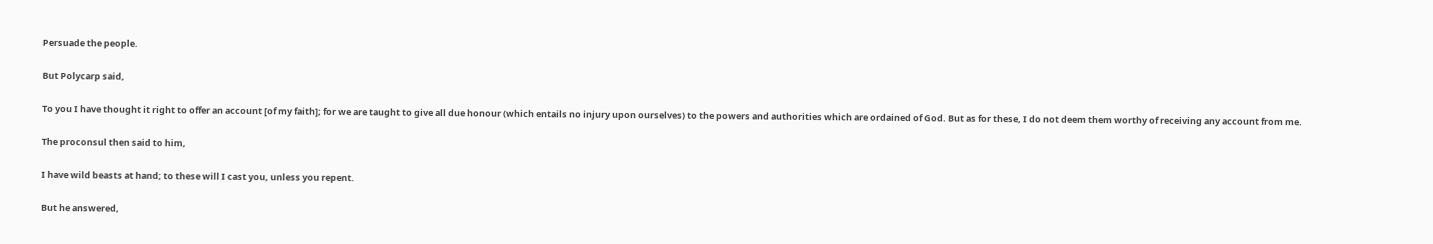Persuade the people.

But Polycarp said,

To you I have thought it right to offer an account [of my faith]; for we are taught to give all due honour (which entails no injury upon ourselves) to the powers and authorities which are ordained of God. But as for these, I do not deem them worthy of receiving any account from me.

The proconsul then said to him,

I have wild beasts at hand; to these will I cast you, unless you repent.

But he answered,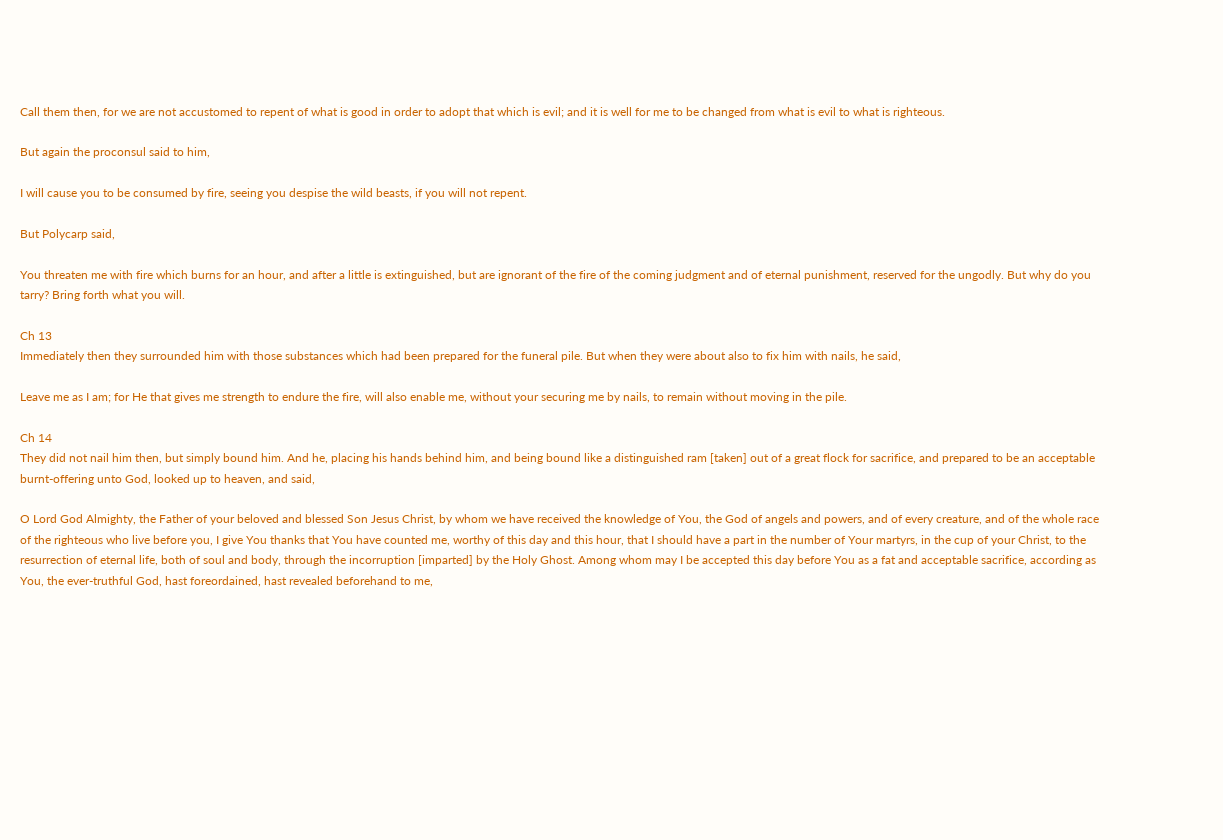Call them then, for we are not accustomed to repent of what is good in order to adopt that which is evil; and it is well for me to be changed from what is evil to what is righteous.

But again the proconsul said to him,

I will cause you to be consumed by fire, seeing you despise the wild beasts, if you will not repent.

But Polycarp said,

You threaten me with fire which burns for an hour, and after a little is extinguished, but are ignorant of the fire of the coming judgment and of eternal punishment, reserved for the ungodly. But why do you tarry? Bring forth what you will.

Ch 13
Immediately then they surrounded him with those substances which had been prepared for the funeral pile. But when they were about also to fix him with nails, he said,

Leave me as I am; for He that gives me strength to endure the fire, will also enable me, without your securing me by nails, to remain without moving in the pile.

Ch 14
They did not nail him then, but simply bound him. And he, placing his hands behind him, and being bound like a distinguished ram [taken] out of a great flock for sacrifice, and prepared to be an acceptable burnt-offering unto God, looked up to heaven, and said,

O Lord God Almighty, the Father of your beloved and blessed Son Jesus Christ, by whom we have received the knowledge of You, the God of angels and powers, and of every creature, and of the whole race of the righteous who live before you, I give You thanks that You have counted me, worthy of this day and this hour, that I should have a part in the number of Your martyrs, in the cup of your Christ, to the resurrection of eternal life, both of soul and body, through the incorruption [imparted] by the Holy Ghost. Among whom may I be accepted this day before You as a fat and acceptable sacrifice, according as You, the ever-truthful God, hast foreordained, hast revealed beforehand to me,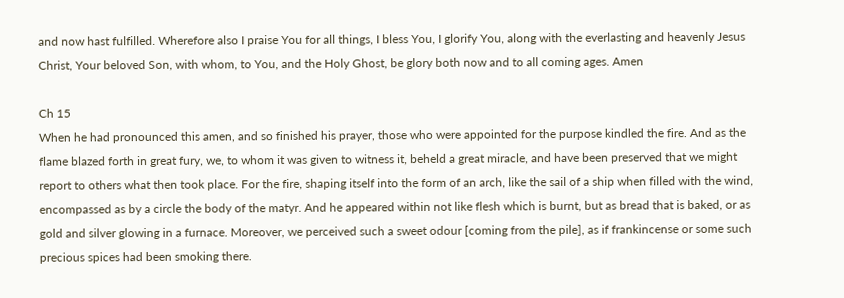and now hast fulfilled. Wherefore also I praise You for all things, I bless You, I glorify You, along with the everlasting and heavenly Jesus Christ, Your beloved Son, with whom, to You, and the Holy Ghost, be glory both now and to all coming ages. Amen

Ch 15
When he had pronounced this amen, and so finished his prayer, those who were appointed for the purpose kindled the fire. And as the flame blazed forth in great fury, we, to whom it was given to witness it, beheld a great miracle, and have been preserved that we might report to others what then took place. For the fire, shaping itself into the form of an arch, like the sail of a ship when filled with the wind, encompassed as by a circle the body of the matyr. And he appeared within not like flesh which is burnt, but as bread that is baked, or as gold and silver glowing in a furnace. Moreover, we perceived such a sweet odour [coming from the pile], as if frankincense or some such precious spices had been smoking there.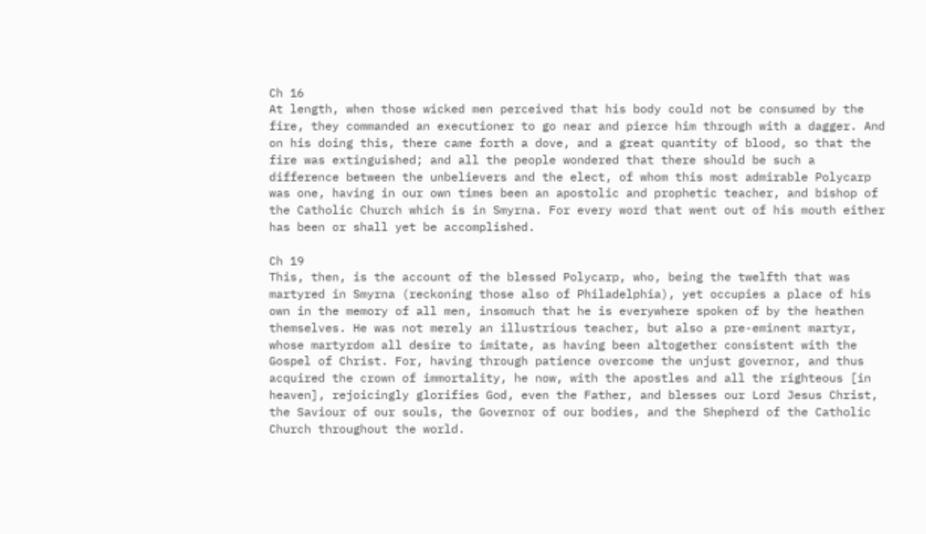Ch 16
At length, when those wicked men perceived that his body could not be consumed by the fire, they commanded an executioner to go near and pierce him through with a dagger. And on his doing this, there came forth a dove, and a great quantity of blood, so that the fire was extinguished; and all the people wondered that there should be such a difference between the unbelievers and the elect, of whom this most admirable Polycarp was one, having in our own times been an apostolic and prophetic teacher, and bishop of the Catholic Church which is in Smyrna. For every word that went out of his mouth either has been or shall yet be accomplished.

Ch 19
This, then, is the account of the blessed Polycarp, who, being the twelfth that was martyred in Smyrna (reckoning those also of Philadelphia), yet occupies a place of his own in the memory of all men, insomuch that he is everywhere spoken of by the heathen themselves. He was not merely an illustrious teacher, but also a pre-eminent martyr, whose martyrdom all desire to imitate, as having been altogether consistent with the Gospel of Christ. For, having through patience overcome the unjust governor, and thus acquired the crown of immortality, he now, with the apostles and all the righteous [in heaven], rejoicingly glorifies God, even the Father, and blesses our Lord Jesus Christ, the Saviour of our souls, the Governor of our bodies, and the Shepherd of the Catholic Church throughout the world.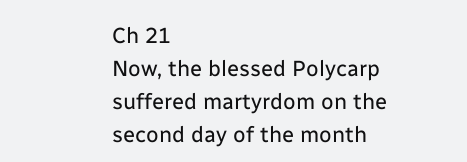Ch 21
Now, the blessed Polycarp suffered martyrdom on the second day of the month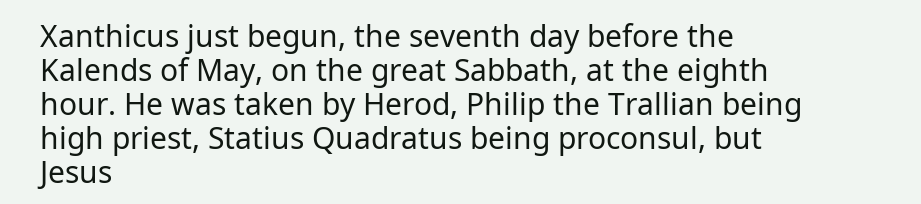Xanthicus just begun, the seventh day before the Kalends of May, on the great Sabbath, at the eighth hour. He was taken by Herod, Philip the Trallian being high priest, Statius Quadratus being proconsul, but Jesus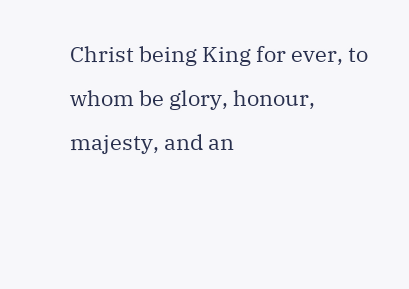Christ being King for ever, to whom be glory, honour, majesty, and an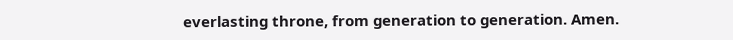everlasting throne, from generation to generation. Amen.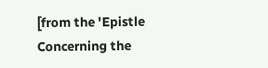[from the 'Epistle Concerning the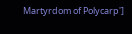Martyrdom of Polycarp']